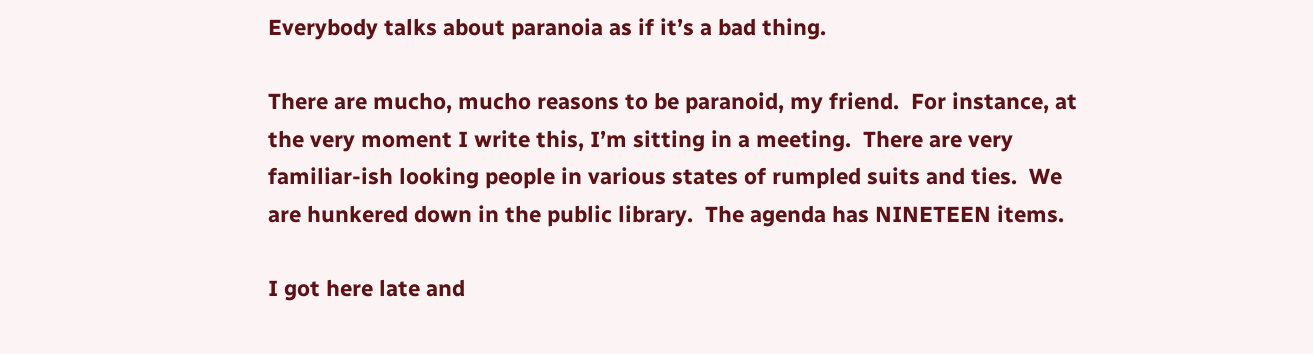Everybody talks about paranoia as if it’s a bad thing.

There are mucho, mucho reasons to be paranoid, my friend.  For instance, at the very moment I write this, I’m sitting in a meeting.  There are very familiar-ish looking people in various states of rumpled suits and ties.  We are hunkered down in the public library.  The agenda has NINETEEN items.

I got here late and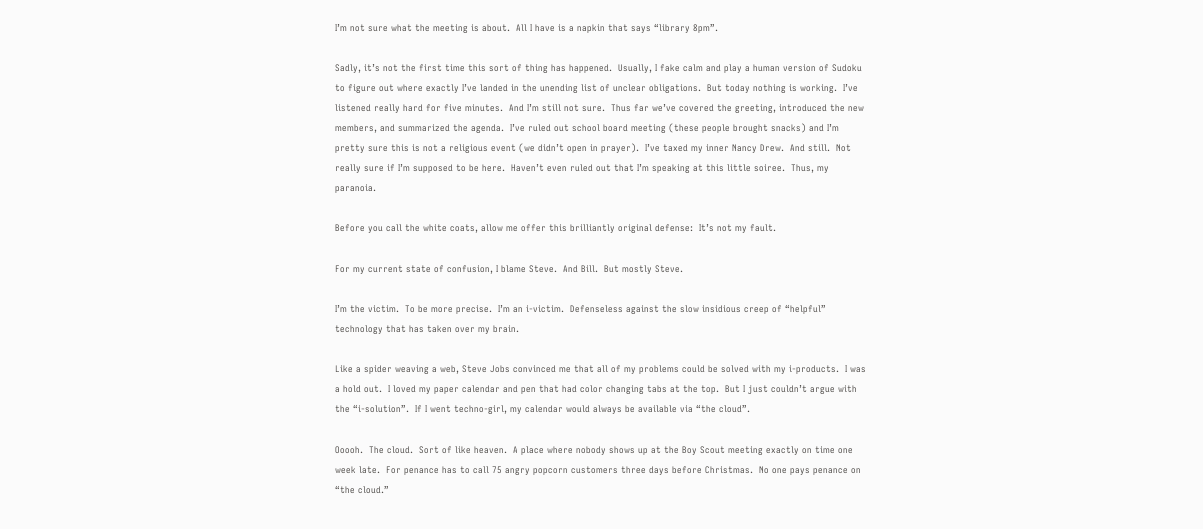I’m not sure what the meeting is about.  All I have is a napkin that says “library 8pm”.

Sadly, it’s not the first time this sort of thing has happened.  Usually, I fake calm and play a human version of Sudoku to figure out where exactly I’ve landed in the unending list of unclear obligations.  But today nothing is working.  I’ve listened really hard for five minutes.  And I’m still not sure.  Thus far we’ve covered the greeting, introduced the new members, and summarized the agenda.  I’ve ruled out school board meeting (these people brought snacks) and I’m pretty sure this is not a religious event (we didn’t open in prayer).  I’ve taxed my inner Nancy Drew.  And still.  Not really sure if I’m supposed to be here.  Haven’t even ruled out that I’m speaking at this little soiree.  Thus, my paranoia.

Before you call the white coats, allow me offer this brilliantly original defense:  It’s not my fault.

For my current state of confusion, I blame Steve.  And Bill.  But mostly Steve.

I’m the victim.  To be more precise.  I’m an i-victim.  Defenseless against the slow insidious creep of “helpful” technology that has taken over my brain.

Like a spider weaving a web, Steve Jobs convinced me that all of my problems could be solved with my i-products.  I was a hold out.  I loved my paper calendar and pen that had color changing tabs at the top.  But I just couldn’t argue with the “i-solution”.  If I went techno-girl, my calendar would always be available via “the cloud”.

Ooooh.  The cloud.  Sort of like heaven.  A place where nobody shows up at the Boy Scout meeting exactly on time one week late.  For penance has to call 75 angry popcorn customers three days before Christmas.  No one pays penance on “the cloud.”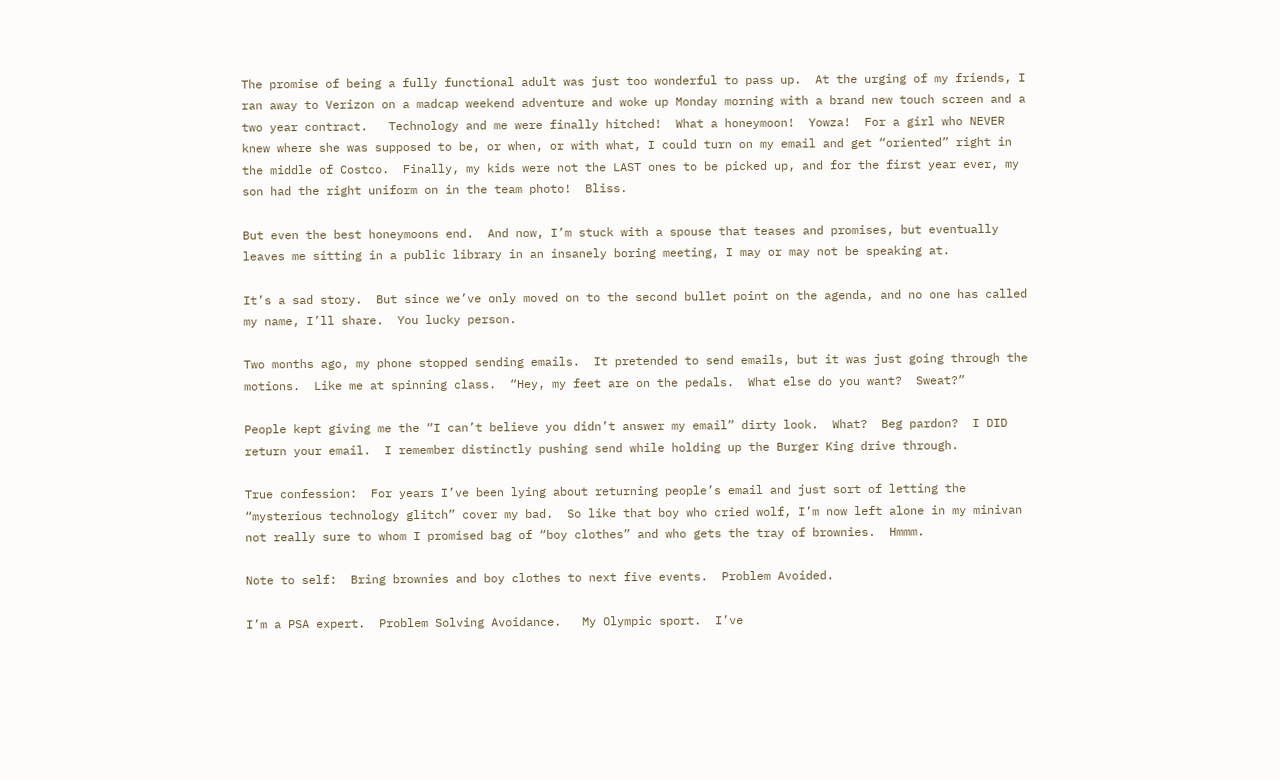The promise of being a fully functional adult was just too wonderful to pass up.  At the urging of my friends, I ran away to Verizon on a madcap weekend adventure and woke up Monday morning with a brand new touch screen and a two year contract.   Technology and me were finally hitched!  What a honeymoon!  Yowza!  For a girl who NEVER knew where she was supposed to be, or when, or with what, I could turn on my email and get “oriented” right in the middle of Costco.  Finally, my kids were not the LAST ones to be picked up, and for the first year ever, my son had the right uniform on in the team photo!  Bliss.

But even the best honeymoons end.  And now, I’m stuck with a spouse that teases and promises, but eventually leaves me sitting in a public library in an insanely boring meeting, I may or may not be speaking at.

It’s a sad story.  But since we’ve only moved on to the second bullet point on the agenda, and no one has called my name, I’ll share.  You lucky person.

Two months ago, my phone stopped sending emails.  It pretended to send emails, but it was just going through the motions.  Like me at spinning class.  “Hey, my feet are on the pedals.  What else do you want?  Sweat?”

People kept giving me the “I can’t believe you didn’t answer my email” dirty look.  What?  Beg pardon?  I DID return your email.  I remember distinctly pushing send while holding up the Burger King drive through.

True confession:  For years I’ve been lying about returning people’s email and just sort of letting the “mysterious technology glitch” cover my bad.  So like that boy who cried wolf, I’m now left alone in my minivan not really sure to whom I promised bag of “boy clothes” and who gets the tray of brownies.  Hmmm.

Note to self:  Bring brownies and boy clothes to next five events.  Problem Avoided.

I’m a PSA expert.  Problem Solving Avoidance.   My Olympic sport.  I’ve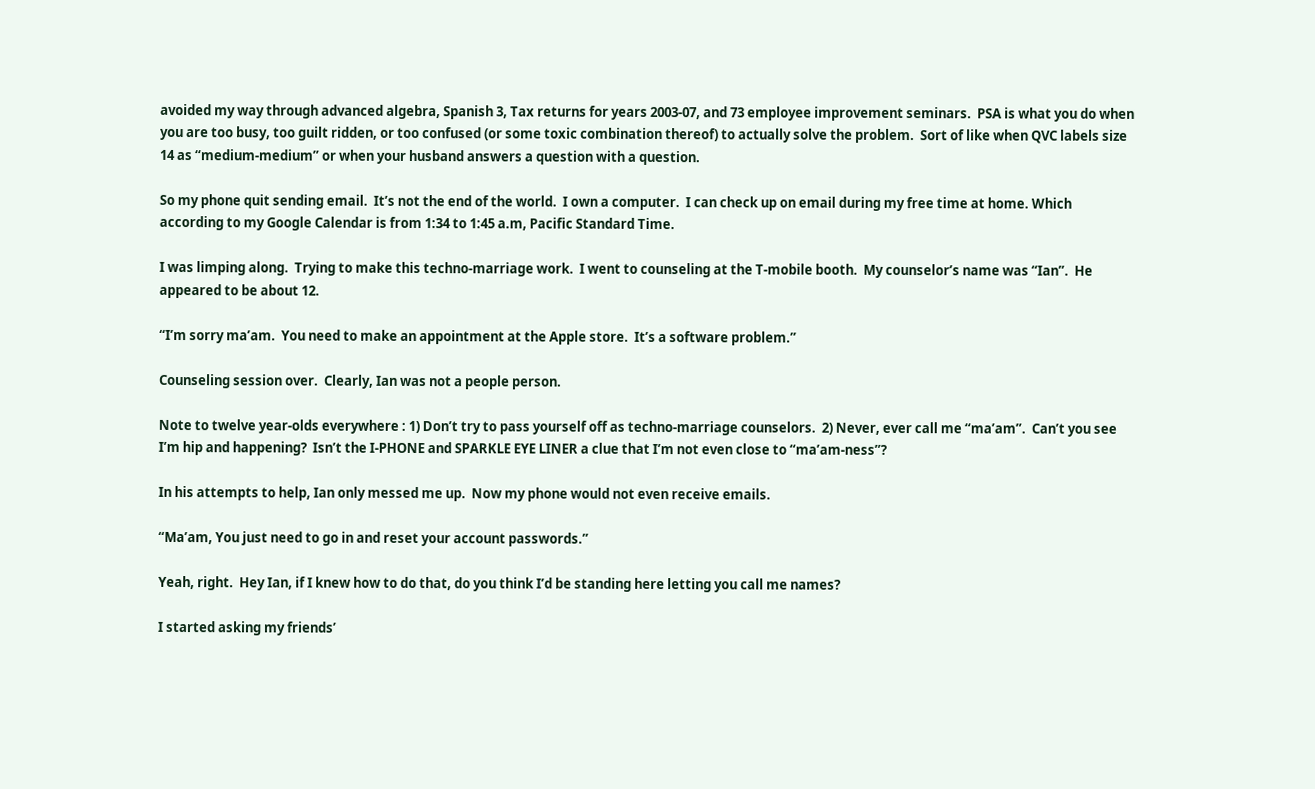avoided my way through advanced algebra, Spanish 3, Tax returns for years 2003-07, and 73 employee improvement seminars.  PSA is what you do when you are too busy, too guilt ridden, or too confused (or some toxic combination thereof) to actually solve the problem.  Sort of like when QVC labels size 14 as “medium-medium” or when your husband answers a question with a question.

So my phone quit sending email.  It’s not the end of the world.  I own a computer.  I can check up on email during my free time at home. Which according to my Google Calendar is from 1:34 to 1:45 a.m, Pacific Standard Time.

I was limping along.  Trying to make this techno-marriage work.  I went to counseling at the T-mobile booth.  My counselor’s name was “Ian”.  He appeared to be about 12.

“I’m sorry ma’am.  You need to make an appointment at the Apple store.  It’s a software problem.”

Counseling session over.  Clearly, Ian was not a people person.

Note to twelve year-olds everywhere : 1) Don’t try to pass yourself off as techno-marriage counselors.  2) Never, ever call me “ma’am”.  Can’t you see I’m hip and happening?  Isn’t the I-PHONE and SPARKLE EYE LINER a clue that I’m not even close to “ma’am-ness”?

In his attempts to help, Ian only messed me up.  Now my phone would not even receive emails.

“Ma’am, You just need to go in and reset your account passwords.”

Yeah, right.  Hey Ian, if I knew how to do that, do you think I’d be standing here letting you call me names?

I started asking my friends’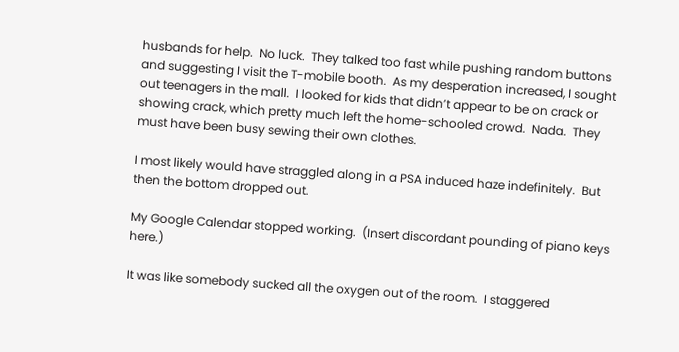husbands for help.  No luck.  They talked too fast while pushing random buttons and suggesting I visit the T-mobile booth.  As my desperation increased, I sought out teenagers in the mall.  I looked for kids that didn’t appear to be on crack or showing crack, which pretty much left the home-schooled crowd.  Nada.  They must have been busy sewing their own clothes.

I most likely would have straggled along in a PSA induced haze indefinitely.  But then the bottom dropped out.

My Google Calendar stopped working.  (Insert discordant pounding of piano keys here.)

It was like somebody sucked all the oxygen out of the room.  I staggered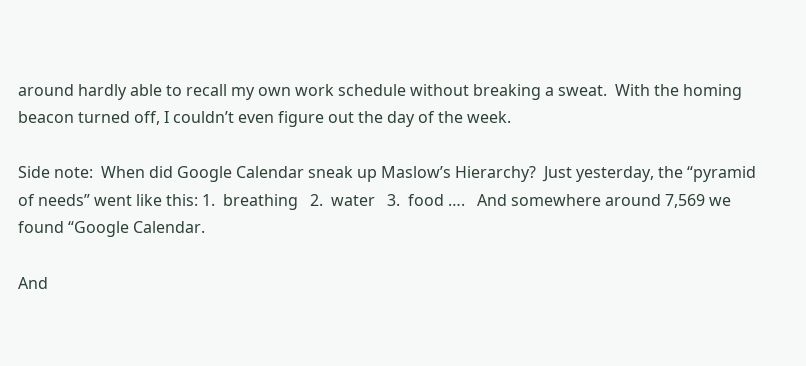around hardly able to recall my own work schedule without breaking a sweat.  With the homing beacon turned off, I couldn’t even figure out the day of the week.

Side note:  When did Google Calendar sneak up Maslow’s Hierarchy?  Just yesterday, the “pyramid of needs” went like this: 1.  breathing   2.  water   3.  food ….   And somewhere around 7,569 we found “Google Calendar.

And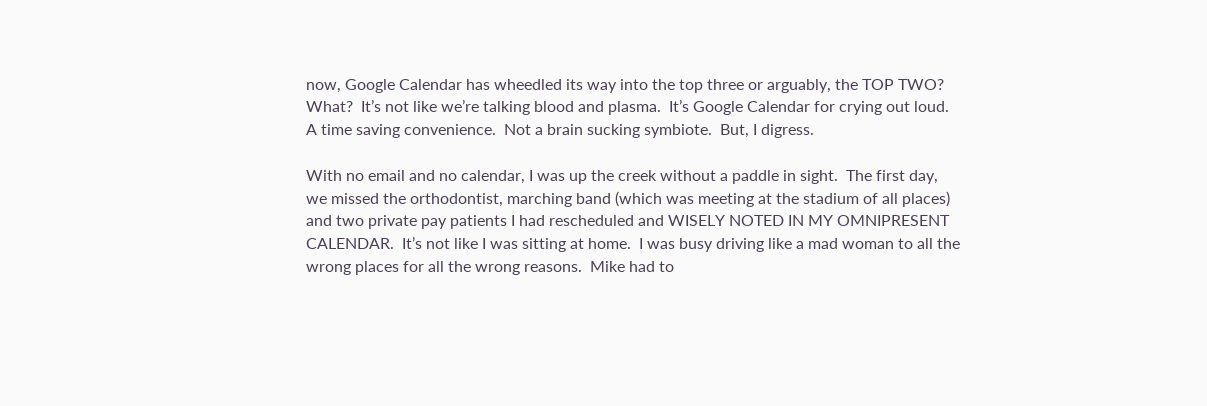now, Google Calendar has wheedled its way into the top three or arguably, the TOP TWO?   What?  It’s not like we’re talking blood and plasma.  It’s Google Calendar for crying out loud.  A time saving convenience.  Not a brain sucking symbiote.  But, I digress.

With no email and no calendar, I was up the creek without a paddle in sight.  The first day, we missed the orthodontist, marching band (which was meeting at the stadium of all places) and two private pay patients I had rescheduled and WISELY NOTED IN MY OMNIPRESENT CALENDAR.  It’s not like I was sitting at home.  I was busy driving like a mad woman to all the wrong places for all the wrong reasons.  Mike had to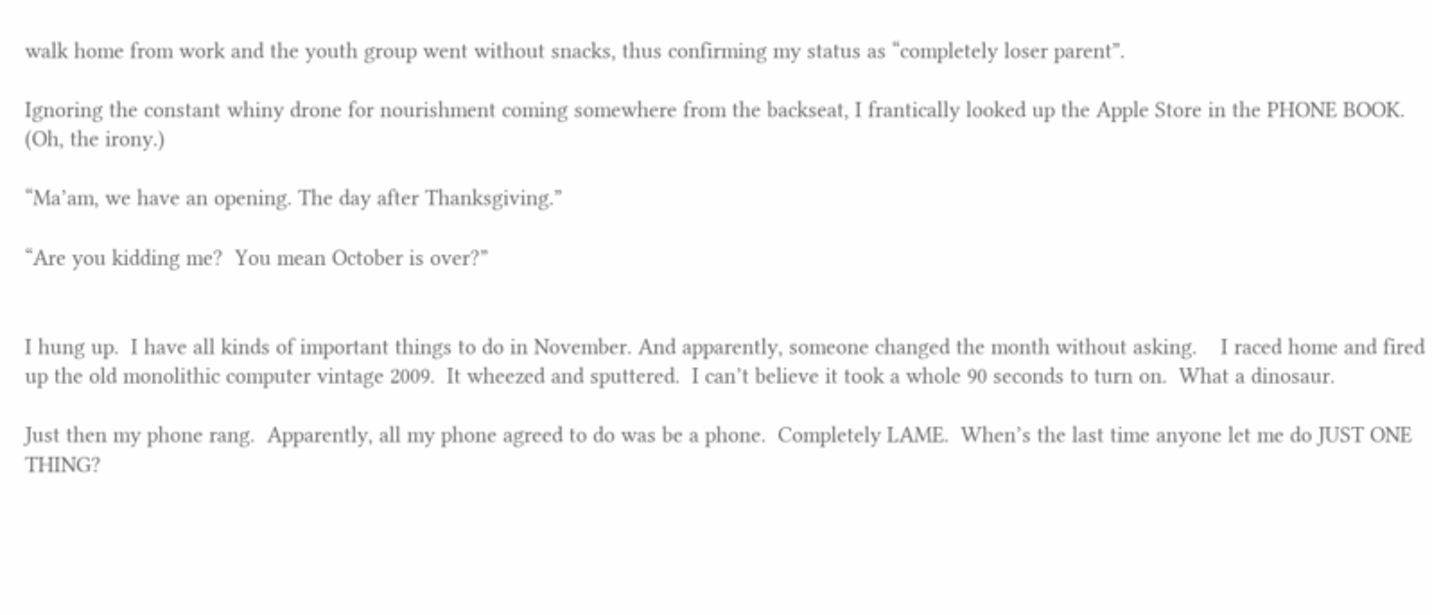walk home from work and the youth group went without snacks, thus confirming my status as “completely loser parent”.

Ignoring the constant whiny drone for nourishment coming somewhere from the backseat, I frantically looked up the Apple Store in the PHONE BOOK.  (Oh, the irony.)

“Ma’am, we have an opening. The day after Thanksgiving.”

“Are you kidding me?  You mean October is over?”


I hung up.  I have all kinds of important things to do in November. And apparently, someone changed the month without asking.    I raced home and fired up the old monolithic computer vintage 2009.  It wheezed and sputtered.  I can’t believe it took a whole 90 seconds to turn on.  What a dinosaur.

Just then my phone rang.  Apparently, all my phone agreed to do was be a phone.  Completely LAME.  When’s the last time anyone let me do JUST ONE THING?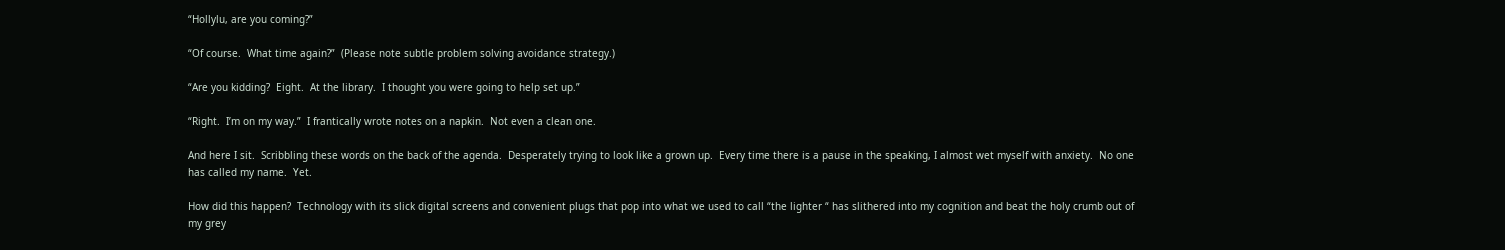“Hollylu, are you coming?”

“Of course.  What time again?”  (Please note subtle problem solving avoidance strategy.)

“Are you kidding?  Eight.  At the library.  I thought you were going to help set up.”

“Right.  I’m on my way.”  I frantically wrote notes on a napkin.  Not even a clean one.

And here I sit.  Scribbling these words on the back of the agenda.  Desperately trying to look like a grown up.  Every time there is a pause in the speaking, I almost wet myself with anxiety.  No one has called my name.  Yet.

How did this happen?  Technology with its slick digital screens and convenient plugs that pop into what we used to call “the lighter “ has slithered into my cognition and beat the holy crumb out of my grey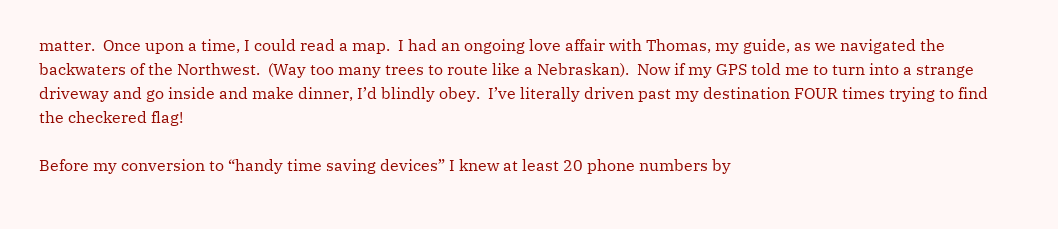matter.  Once upon a time, I could read a map.  I had an ongoing love affair with Thomas, my guide, as we navigated the backwaters of the Northwest.  (Way too many trees to route like a Nebraskan).  Now if my GPS told me to turn into a strange driveway and go inside and make dinner, I’d blindly obey.  I’ve literally driven past my destination FOUR times trying to find the checkered flag!

Before my conversion to “handy time saving devices” I knew at least 20 phone numbers by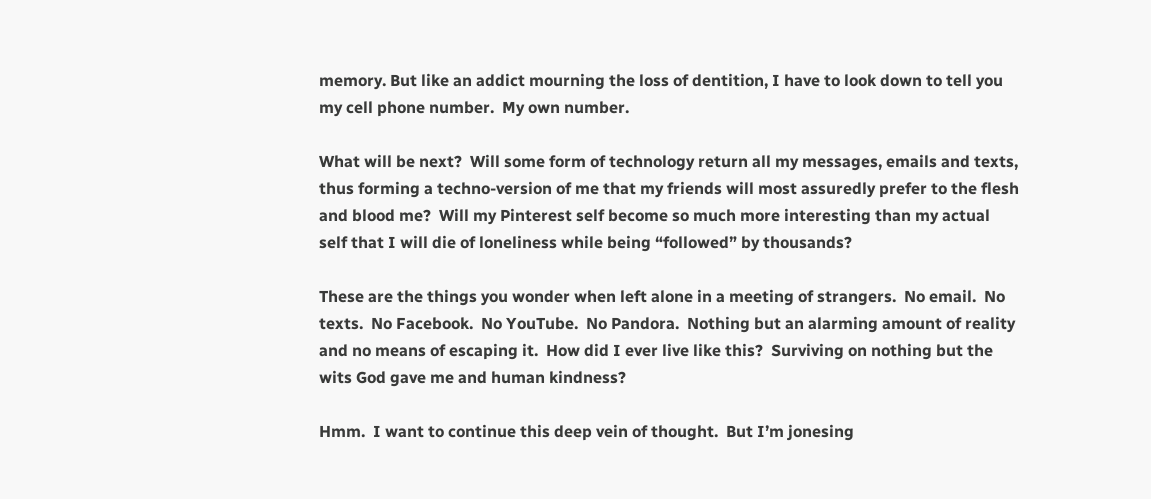memory. But like an addict mourning the loss of dentition, I have to look down to tell you my cell phone number.  My own number.

What will be next?  Will some form of technology return all my messages, emails and texts, thus forming a techno-version of me that my friends will most assuredly prefer to the flesh and blood me?  Will my Pinterest self become so much more interesting than my actual self that I will die of loneliness while being “followed” by thousands?

These are the things you wonder when left alone in a meeting of strangers.  No email.  No texts.  No Facebook.  No YouTube.  No Pandora.  Nothing but an alarming amount of reality and no means of escaping it.  How did I ever live like this?  Surviving on nothing but the wits God gave me and human kindness?

Hmm.  I want to continue this deep vein of thought.  But I’m jonesing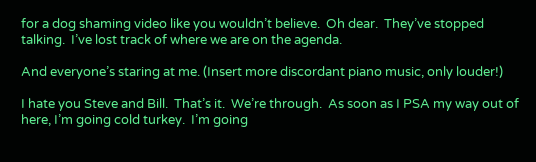for a dog shaming video like you wouldn’t believe.  Oh dear.  They’ve stopped talking.  I’ve lost track of where we are on the agenda.

And everyone’s staring at me. (Insert more discordant piano music, only louder!)

I hate you Steve and Bill.  That’s it.  We’re through.  As soon as I PSA my way out of here, I’m going cold turkey.  I’m going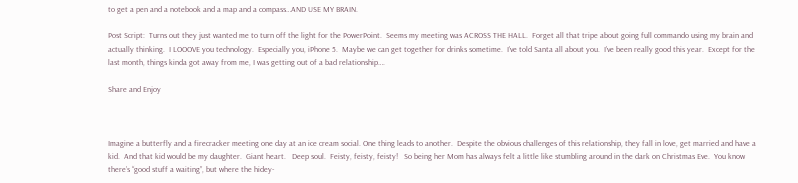to get a pen and a notebook and a map and a compass…AND USE MY BRAIN.

Post Script:  Turns out they just wanted me to turn off the light for the PowerPoint.  Seems my meeting was ACROSS THE HALL.  Forget all that tripe about going full commando using my brain and actually thinking.  I LOOOVE you technology.  Especially you, iPhone 5.  Maybe we can get together for drinks sometime.  I’ve told Santa all about you.  I’ve been really good this year.  Except for the last month, things kinda got away from me, I was getting out of a bad relationship….

Share and Enjoy



Imagine a butterfly and a firecracker meeting one day at an ice cream social. One thing leads to another.  Despite the obvious challenges of this relationship, they fall in love, get married and have a kid.  And that kid would be my daughter.  Giant heart.   Deep soul.  Feisty, feisty, feisty!   So being her Mom has always felt a little like stumbling around in the dark on Christmas Eve.  You know there’s “good stuff a waiting”, but where the hidey-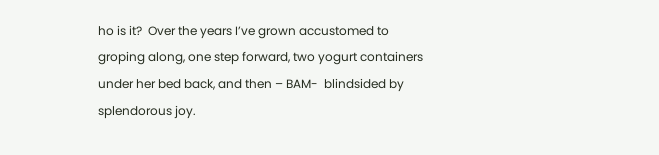ho is it?  Over the years I’ve grown accustomed to groping along, one step forward, two yogurt containers under her bed back, and then – BAM-  blindsided by splendorous joy.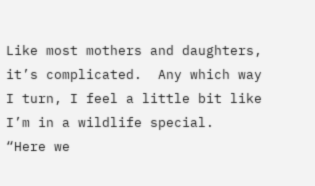Like most mothers and daughters, it’s complicated.  Any which way I turn, I feel a little bit like I’m in a wildlife special.  “Here we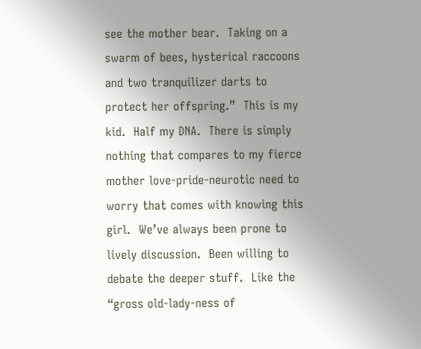see the mother bear.  Taking on a swarm of bees, hysterical raccoons and two tranquilizer darts to protect her offspring.”  This is my kid.  Half my DNA.  There is simply nothing that compares to my fierce mother love-pride-neurotic need to worry that comes with knowing this girl.  We’ve always been prone to lively discussion.  Been willing to debate the deeper stuff.  Like the “gross old-lady-ness of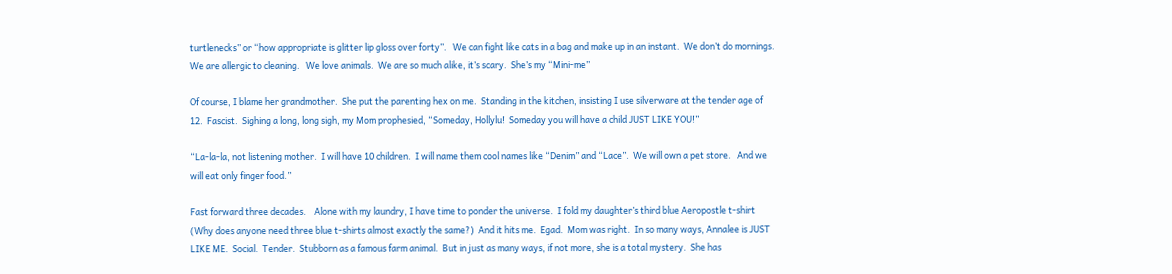turtlenecks” or “how appropriate is glitter lip gloss over forty”.   We can fight like cats in a bag and make up in an instant.  We don’t do mornings.  We are allergic to cleaning.   We love animals.  We are so much alike, it’s scary.  She’s my “Mini-me”

Of course, I blame her grandmother.  She put the parenting hex on me.  Standing in the kitchen, insisting I use silverware at the tender age of 12.  Fascist.  Sighing a long, long sigh, my Mom prophesied, “Someday, Hollylu!  Someday you will have a child JUST LIKE YOU!”

“La-la-la, not listening mother.  I will have 10 children.  I will name them cool names like “Denim” and “Lace”.  We will own a pet store.   And we will eat only finger food.”

Fast forward three decades.    Alone with my laundry, I have time to ponder the universe.  I fold my daughter’s third blue Aeropostle t-shirt (Why does anyone need three blue t-shirts almost exactly the same?)  And it hits me.  Egad.  Mom was right.  In so many ways, Annalee is JUST LIKE ME.  Social.  Tender.  Stubborn as a famous farm animal.  But in just as many ways, if not more, she is a total mystery.  She has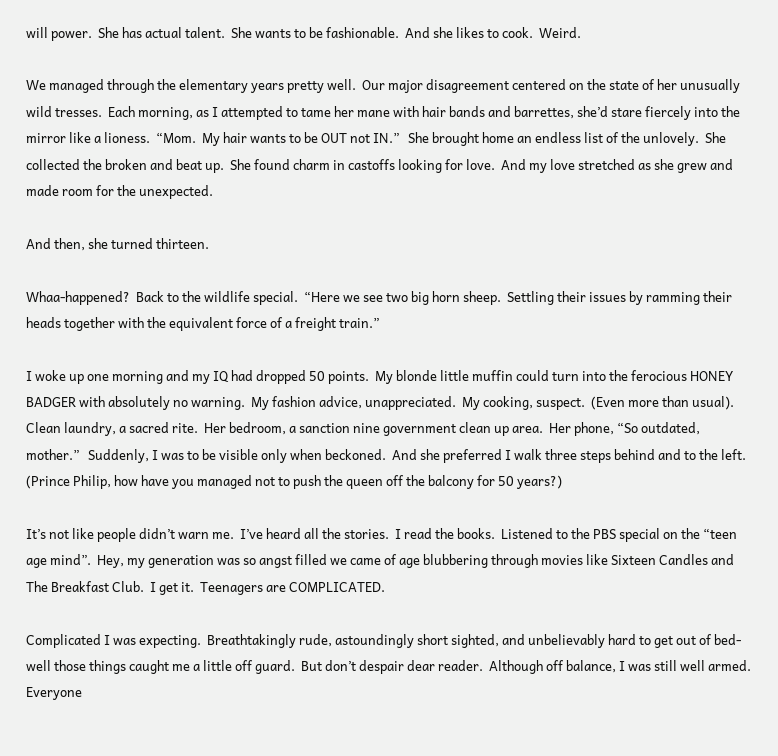will power.  She has actual talent.  She wants to be fashionable.  And she likes to cook.  Weird.

We managed through the elementary years pretty well.  Our major disagreement centered on the state of her unusually wild tresses.  Each morning, as I attempted to tame her mane with hair bands and barrettes, she’d stare fiercely into the mirror like a lioness.  “Mom.  My hair wants to be OUT not IN.”   She brought home an endless list of the unlovely.  She collected the broken and beat up.  She found charm in castoffs looking for love.  And my love stretched as she grew and made room for the unexpected.

And then, she turned thirteen.

Whaa-happened?  Back to the wildlife special.  “Here we see two big horn sheep.  Settling their issues by ramming their heads together with the equivalent force of a freight train.”

I woke up one morning and my IQ had dropped 50 points.  My blonde little muffin could turn into the ferocious HONEY BADGER with absolutely no warning.  My fashion advice, unappreciated.  My cooking, suspect.  (Even more than usual).  Clean laundry, a sacred rite.  Her bedroom, a sanction nine government clean up area.  Her phone, “So outdated, mother.”   Suddenly, I was to be visible only when beckoned.  And she preferred I walk three steps behind and to the left.   (Prince Philip, how have you managed not to push the queen off the balcony for 50 years?)

It’s not like people didn’t warn me.  I’ve heard all the stories.  I read the books.  Listened to the PBS special on the “teen age mind”.  Hey, my generation was so angst filled we came of age blubbering through movies like Sixteen Candles and The Breakfast Club.  I get it.  Teenagers are COMPLICATED.

Complicated I was expecting.  Breathtakingly rude, astoundingly short sighted, and unbelievably hard to get out of bed- well those things caught me a little off guard.  But don’t despair dear reader.  Although off balance, I was still well armed.  Everyone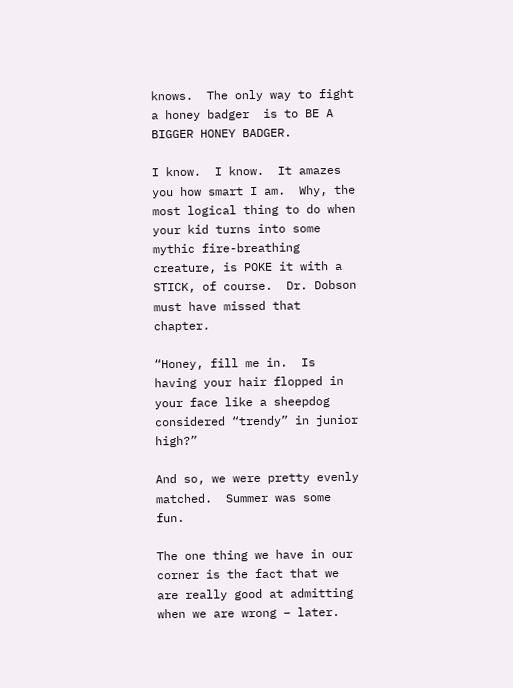knows.  The only way to fight a honey badger  is to BE A BIGGER HONEY BADGER.

I know.  I know.  It amazes you how smart I am.  Why, the most logical thing to do when your kid turns into some mythic fire-breathing creature, is POKE it with a STICK, of course.  Dr. Dobson must have missed that chapter.

“Honey, fill me in.  Is having your hair flopped in your face like a sheepdog considered “trendy” in junior high?”

And so, we were pretty evenly matched.  Summer was some fun.

The one thing we have in our corner is the fact that we are really good at admitting when we are wrong – later.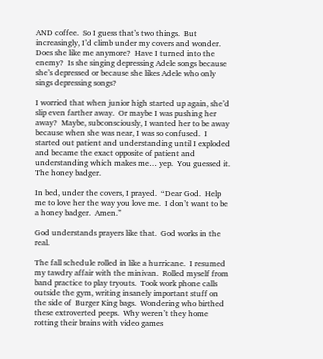AND coffee.  So I guess that’s two things.  But increasingly, I’d climb under my covers and wonder.  Does she like me anymore?  Have I turned into the enemy?  Is she singing depressing Adele songs because she’s depressed or because she likes Adele who only sings depressing songs?

I worried that when junior high started up again, she’d slip even farther away.  Or maybe I was pushing her away?  Maybe, subconsciously, I wanted her to be away because when she was near, I was so confused.  I started out patient and understanding until I exploded and became the exact opposite of patient and understanding which makes me… yep.  You guessed it.  The honey badger.

In bed, under the covers, I prayed.  “Dear God.  Help me to love her the way you love me.  I don’t want to be a honey badger.  Amen.”

God understands prayers like that.  God works in the real.

The fall schedule rolled in like a hurricane.  I resumed my tawdry affair with the minivan.  Rolled myself from band practice to play tryouts.  Took work phone calls outside the gym, writing insanely important stuff on the side of  Burger King bags.  Wondering who birthed these extroverted peeps.  Why weren’t they home rotting their brains with video games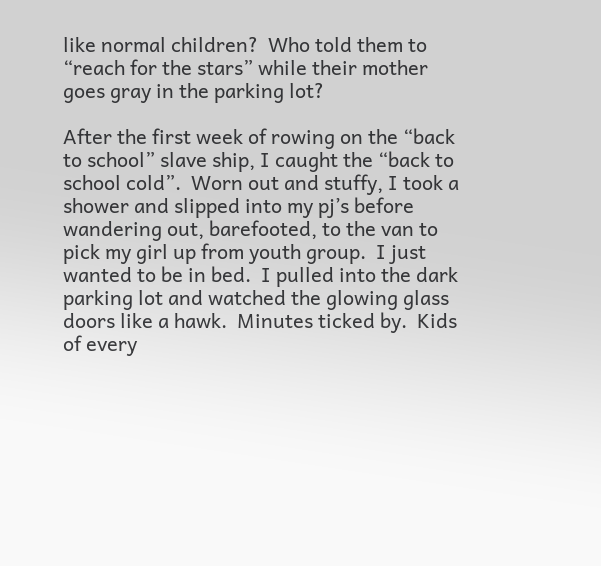like normal children?  Who told them to “reach for the stars” while their mother goes gray in the parking lot?

After the first week of rowing on the “back to school” slave ship, I caught the “back to school cold”.  Worn out and stuffy, I took a shower and slipped into my pj’s before wandering out, barefooted, to the van to pick my girl up from youth group.  I just wanted to be in bed.  I pulled into the dark parking lot and watched the glowing glass doors like a hawk.  Minutes ticked by.  Kids of every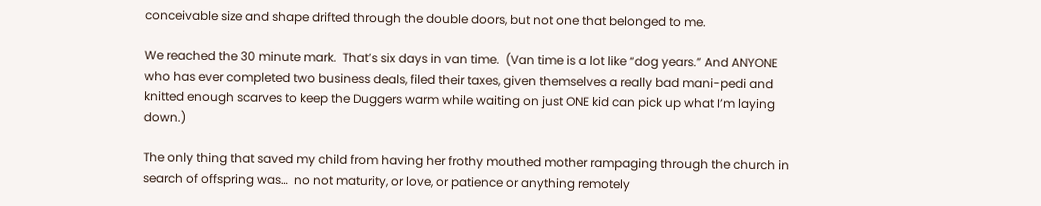conceivable size and shape drifted through the double doors, but not one that belonged to me.

We reached the 30 minute mark.  That’s six days in van time.  (Van time is a lot like “dog years.” And ANYONE who has ever completed two business deals, filed their taxes, given themselves a really bad mani-pedi and knitted enough scarves to keep the Duggers warm while waiting on just ONE kid can pick up what I’m laying down.)

The only thing that saved my child from having her frothy mouthed mother rampaging through the church in search of offspring was…  no not maturity, or love, or patience or anything remotely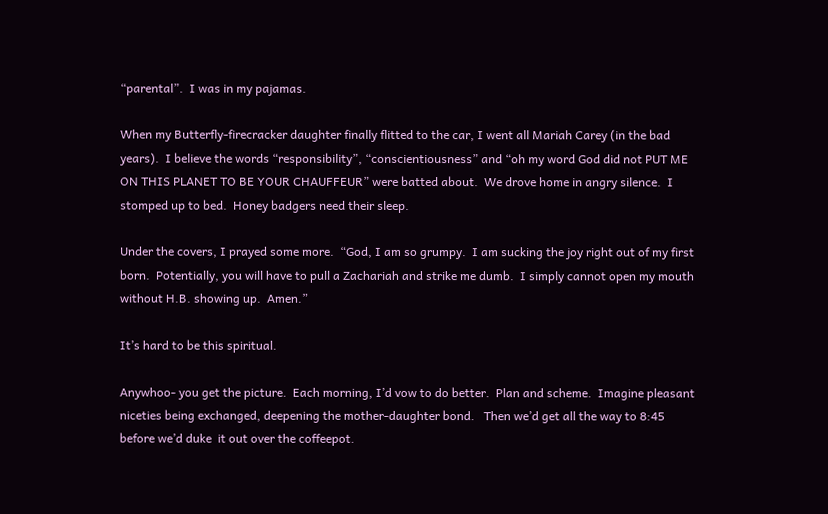“parental”.  I was in my pajamas.

When my Butterfly-firecracker daughter finally flitted to the car, I went all Mariah Carey (in the bad years).  I believe the words “responsibility”, “conscientiousness” and “oh my word God did not PUT ME ON THIS PLANET TO BE YOUR CHAUFFEUR” were batted about.  We drove home in angry silence.  I stomped up to bed.  Honey badgers need their sleep.

Under the covers, I prayed some more.  “God, I am so grumpy.  I am sucking the joy right out of my first born.  Potentially, you will have to pull a Zachariah and strike me dumb.  I simply cannot open my mouth without H.B. showing up.  Amen.”

It’s hard to be this spiritual.

Anywhoo- you get the picture.  Each morning, I’d vow to do better.  Plan and scheme.  Imagine pleasant niceties being exchanged, deepening the mother-daughter bond.   Then we’d get all the way to 8:45 before we’d duke  it out over the coffeepot.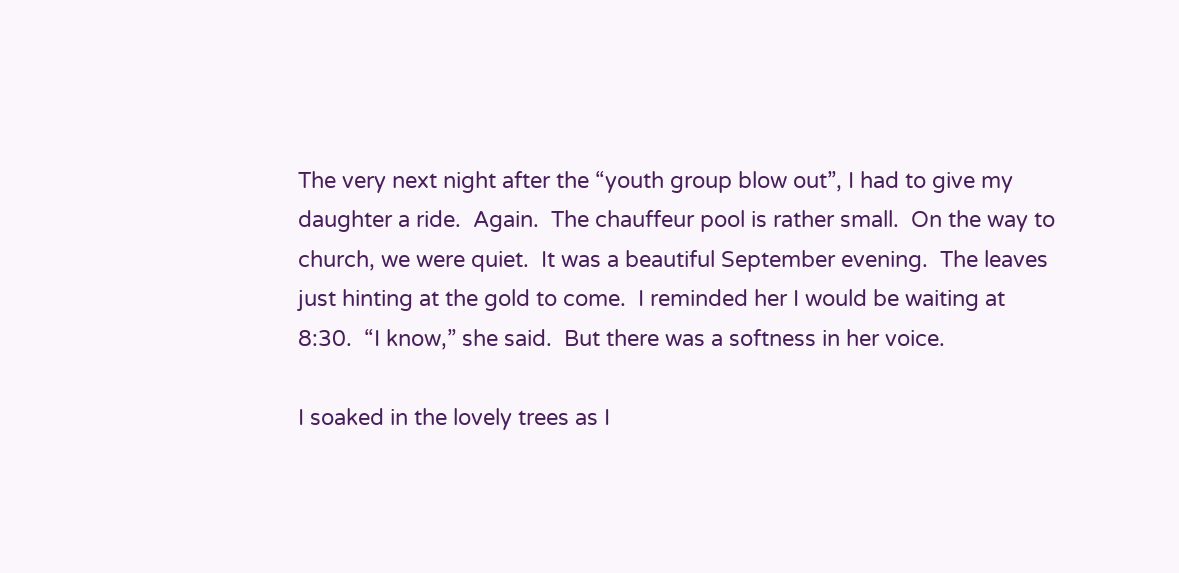The very next night after the “youth group blow out”, I had to give my daughter a ride.  Again.  The chauffeur pool is rather small.  On the way to church, we were quiet.  It was a beautiful September evening.  The leaves just hinting at the gold to come.  I reminded her I would be waiting at 8:30.  “I know,” she said.  But there was a softness in her voice.

I soaked in the lovely trees as I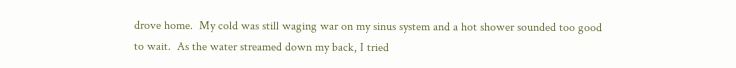drove home.  My cold was still waging war on my sinus system and a hot shower sounded too good to wait.  As the water streamed down my back, I tried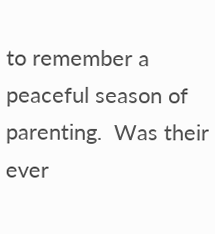to remember a peaceful season of parenting.  Was their ever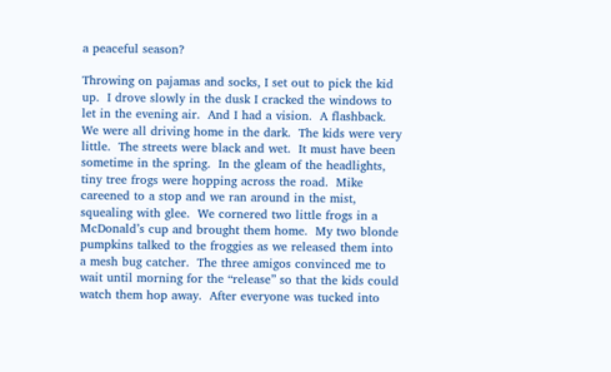a peaceful season?

Throwing on pajamas and socks, I set out to pick the kid up.  I drove slowly in the dusk I cracked the windows to let in the evening air.  And I had a vision.  A flashback.  We were all driving home in the dark.  The kids were very little.  The streets were black and wet.  It must have been sometime in the spring.  In the gleam of the headlights, tiny tree frogs were hopping across the road.  Mike careened to a stop and we ran around in the mist, squealing with glee.  We cornered two little frogs in a McDonald’s cup and brought them home.  My two blonde pumpkins talked to the froggies as we released them into a mesh bug catcher.  The three amigos convinced me to wait until morning for the “release” so that the kids could watch them hop away.  After everyone was tucked into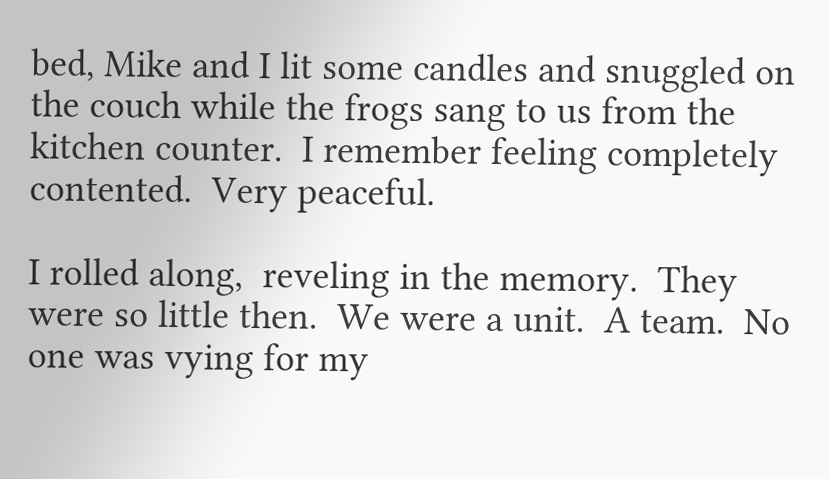bed, Mike and I lit some candles and snuggled on the couch while the frogs sang to us from the kitchen counter.  I remember feeling completely contented.  Very peaceful.

I rolled along,  reveling in the memory.  They were so little then.  We were a unit.  A team.  No one was vying for my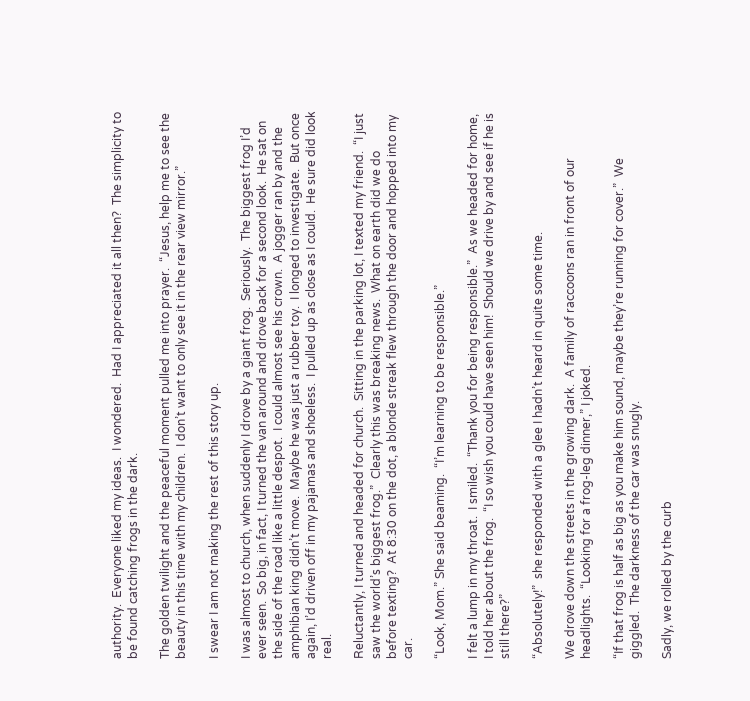authority.  Everyone liked my ideas.  I wondered.  Had I appreciated it all then?  The simplicity to be found catching frogs in the dark.

The golden twilight and the peaceful moment pulled me into prayer.  “Jesus, help me to see the beauty in this time with my children.  I don’t want to only see it in the rear view mirror.”

I swear I am not making the rest of this story up.

I was almost to church, when suddenly I drove by a giant frog.  Seriously.  The biggest frog I’d ever seen.  So big, in fact, I turned the van around and drove back for a second look.  He sat on the side of the road like a little despot.  I could almost see his crown.  A jogger ran by and the amphibian king didn’t move.  Maybe he was just a rubber toy.  I longed to investigate.  But once again, I’d driven off in my pajamas and shoeless.  I pulled up as close as I could.  He sure did look real.

Reluctantly, I turned and headed for church.  Sitting in the parking lot, I texted my friend.  “I just saw the world’s biggest frog.”  Clearly this was breaking news.  What on earth did we do before texting?  At 8:30 on the dot, a blonde streak flew through the door and hopped into my car.

“Look, Mom.” She said beaming.  “I’m learning to be responsible.”

I felt a lump in my throat.  I smiled.  “Thank you for being responsible.”  As we headed for home, I told her about the frog.  “I so wish you could have seen him!  Should we drive by and see if he is still there?”

“Absolutely!”  she responded with a glee I hadn’t heard in quite some time.

We drove down the streets in the growing dark.  A family of raccoons ran in front of our headlights.  “Looking for a frog-leg dinner,” I joked.

“If that frog is half as big as you make him sound, maybe they’re running for cover.”  We giggled.  The darkness of the car was snugly.

Sadly, we rolled by the curb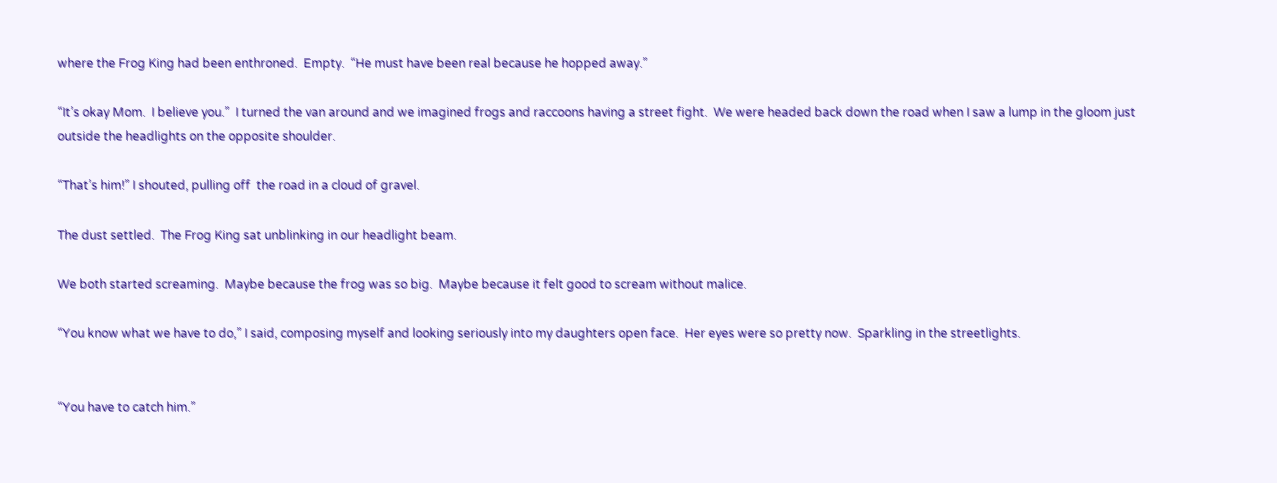where the Frog King had been enthroned.  Empty.  “He must have been real because he hopped away.”

“It’s okay Mom.  I believe you.”  I turned the van around and we imagined frogs and raccoons having a street fight.  We were headed back down the road when I saw a lump in the gloom just outside the headlights on the opposite shoulder.

“That’s him!” I shouted, pulling off  the road in a cloud of gravel.

The dust settled.  The Frog King sat unblinking in our headlight beam.

We both started screaming.  Maybe because the frog was so big.  Maybe because it felt good to scream without malice.

“You know what we have to do,” I said, composing myself and looking seriously into my daughters open face.  Her eyes were so pretty now.  Sparkling in the streetlights.


“You have to catch him.”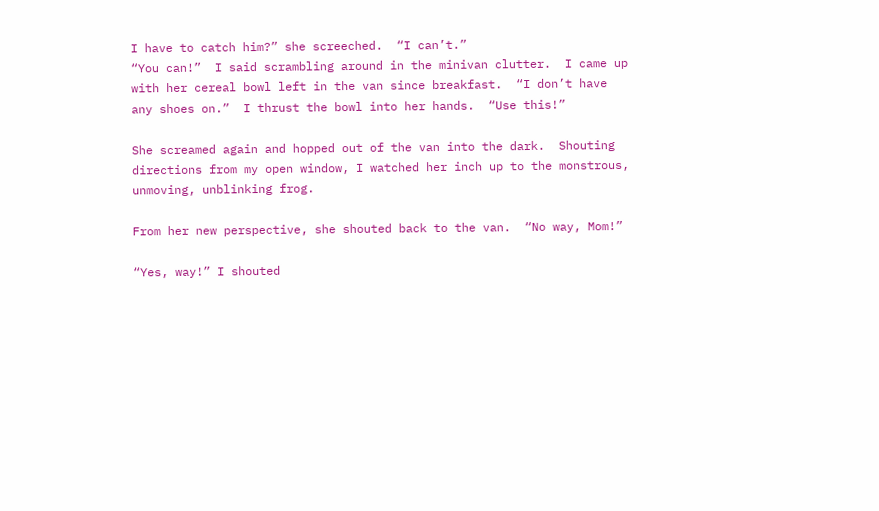I have to catch him?” she screeched.  “I can’t.”
“You can!”  I said scrambling around in the minivan clutter.  I came up with her cereal bowl left in the van since breakfast.  “I don’t have any shoes on.”  I thrust the bowl into her hands.  “Use this!”

She screamed again and hopped out of the van into the dark.  Shouting directions from my open window, I watched her inch up to the monstrous, unmoving, unblinking frog.

From her new perspective, she shouted back to the van.  “No way, Mom!”

“Yes, way!” I shouted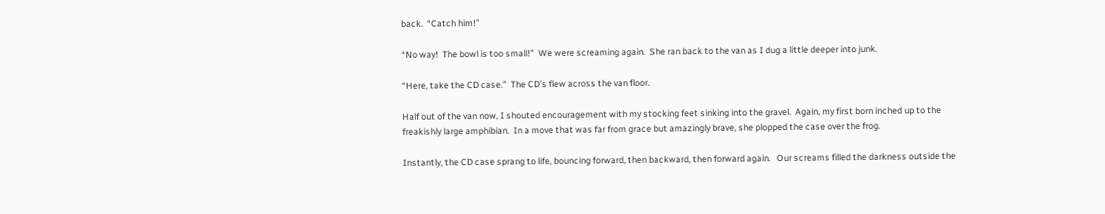back.  “Catch him!”

“No way!  The bowl is too small!”  We were screaming again.  She ran back to the van as I dug a little deeper into junk.

“Here, take the CD case.”  The CD’s flew across the van floor.

Half out of the van now, I shouted encouragement with my stocking feet sinking into the gravel.  Again, my first born inched up to the freakishly large amphibian.  In a move that was far from grace but amazingly brave, she plopped the case over the frog.

Instantly, the CD case sprang to life, bouncing forward, then backward, then forward again.   Our screams filled the darkness outside the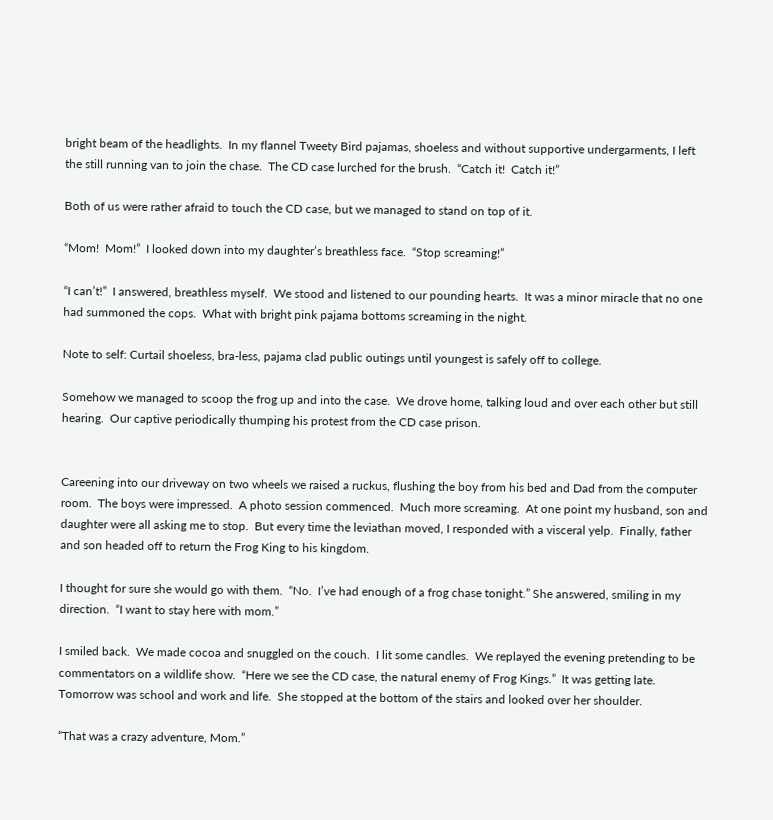bright beam of the headlights.  In my flannel Tweety Bird pajamas, shoeless and without supportive undergarments, I left the still running van to join the chase.  The CD case lurched for the brush.  “Catch it!  Catch it!”

Both of us were rather afraid to touch the CD case, but we managed to stand on top of it.

“Mom!  Mom!”  I looked down into my daughter’s breathless face.  “Stop screaming!”

“I can’t!”  I answered, breathless myself.  We stood and listened to our pounding hearts.  It was a minor miracle that no one had summoned the cops.  What with bright pink pajama bottoms screaming in the night.

Note to self: Curtail shoeless, bra-less, pajama clad public outings until youngest is safely off to college.

Somehow we managed to scoop the frog up and into the case.  We drove home, talking loud and over each other but still hearing.  Our captive periodically thumping his protest from the CD case prison.


Careening into our driveway on two wheels we raised a ruckus, flushing the boy from his bed and Dad from the computer room.  The boys were impressed.  A photo session commenced.  Much more screaming.  At one point my husband, son and daughter were all asking me to stop.  But every time the leviathan moved, I responded with a visceral yelp.  Finally, father and son headed off to return the Frog King to his kingdom.

I thought for sure she would go with them.  “No.  I’ve had enough of a frog chase tonight.” She answered, smiling in my direction.  “I want to stay here with mom.”

I smiled back.  We made cocoa and snuggled on the couch.  I lit some candles.  We replayed the evening pretending to be commentators on a wildlife show.  “Here we see the CD case, the natural enemy of Frog Kings.”  It was getting late.  Tomorrow was school and work and life.  She stopped at the bottom of the stairs and looked over her shoulder.

“That was a crazy adventure, Mom.”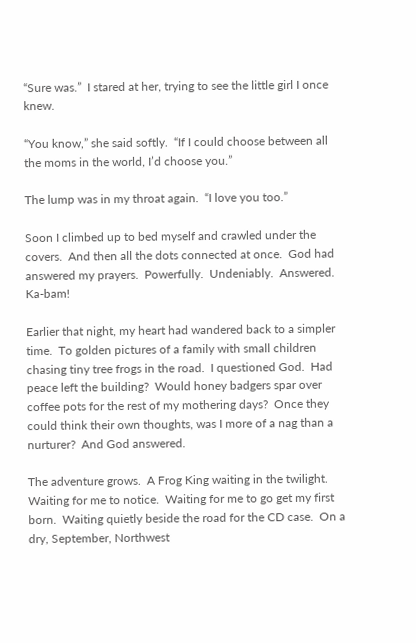“Sure was.”  I stared at her, trying to see the little girl I once knew.

“You know,” she said softly.  “If I could choose between all the moms in the world, I’d choose you.”

The lump was in my throat again.  “I love you too.”

Soon I climbed up to bed myself and crawled under the covers.  And then all the dots connected at once.  God had answered my prayers.  Powerfully.  Undeniably.  Answered.  Ka-bam!

Earlier that night, my heart had wandered back to a simpler time.  To golden pictures of a family with small children chasing tiny tree frogs in the road.  I questioned God.  Had peace left the building?  Would honey badgers spar over coffee pots for the rest of my mothering days?  Once they could think their own thoughts, was I more of a nag than a nurturer?  And God answered.

The adventure grows.  A Frog King waiting in the twilight.  Waiting for me to notice.  Waiting for me to go get my first born.  Waiting quietly beside the road for the CD case.  On a dry, September, Northwest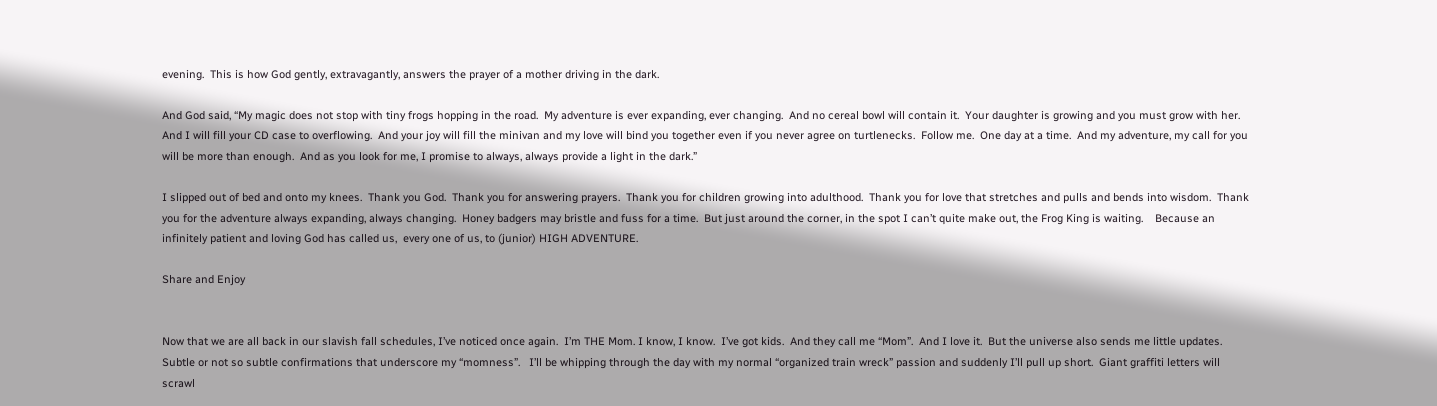evening.  This is how God gently, extravagantly, answers the prayer of a mother driving in the dark.

And God said, “My magic does not stop with tiny frogs hopping in the road.  My adventure is ever expanding, ever changing.  And no cereal bowl will contain it.  Your daughter is growing and you must grow with her.  And I will fill your CD case to overflowing.  And your joy will fill the minivan and my love will bind you together even if you never agree on turtlenecks.  Follow me.  One day at a time.  And my adventure, my call for you will be more than enough.  And as you look for me, I promise to always, always provide a light in the dark.”

I slipped out of bed and onto my knees.  Thank you God.  Thank you for answering prayers.  Thank you for children growing into adulthood.  Thank you for love that stretches and pulls and bends into wisdom.  Thank you for the adventure always expanding, always changing.  Honey badgers may bristle and fuss for a time.  But just around the corner, in the spot I can’t quite make out, the Frog King is waiting.    Because an infinitely patient and loving God has called us,  every one of us, to (junior) HIGH ADVENTURE.

Share and Enjoy


Now that we are all back in our slavish fall schedules, I’ve noticed once again.  I’m THE Mom. I know, I know.  I’ve got kids.  And they call me “Mom”.  And I love it.  But the universe also sends me little updates.  Subtle or not so subtle confirmations that underscore my “momness”.   I’ll be whipping through the day with my normal “organized train wreck” passion and suddenly I’ll pull up short.  Giant graffiti letters will scrawl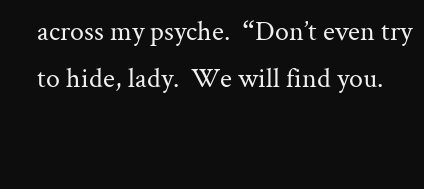across my psyche.  “Don’t even try to hide, lady.  We will find you.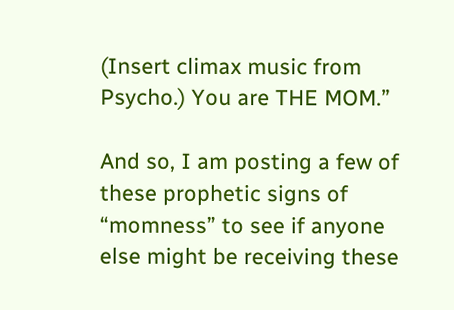(Insert climax music from Psycho.) You are THE MOM.”

And so, I am posting a few of these prophetic signs of “momness” to see if anyone else might be receiving these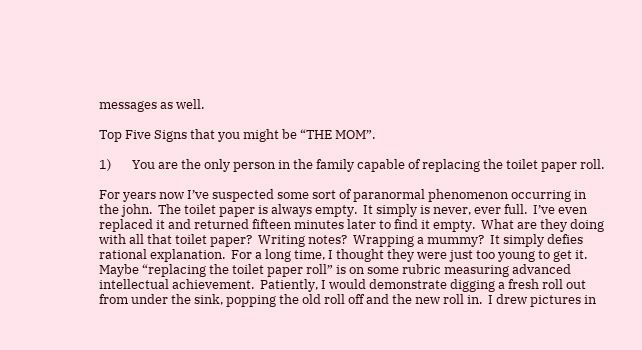messages as well.

Top Five Signs that you might be “THE MOM”.

1)       You are the only person in the family capable of replacing the toilet paper roll.

For years now I’ve suspected some sort of paranormal phenomenon occurring in the john.  The toilet paper is always empty.  It simply is never, ever full.  I’ve even replaced it and returned fifteen minutes later to find it empty.  What are they doing with all that toilet paper?  Writing notes?  Wrapping a mummy?  It simply defies rational explanation.  For a long time, I thought they were just too young to get it.  Maybe “replacing the toilet paper roll” is on some rubric measuring advanced intellectual achievement.  Patiently, I would demonstrate digging a fresh roll out from under the sink, popping the old roll off and the new roll in.  I drew pictures in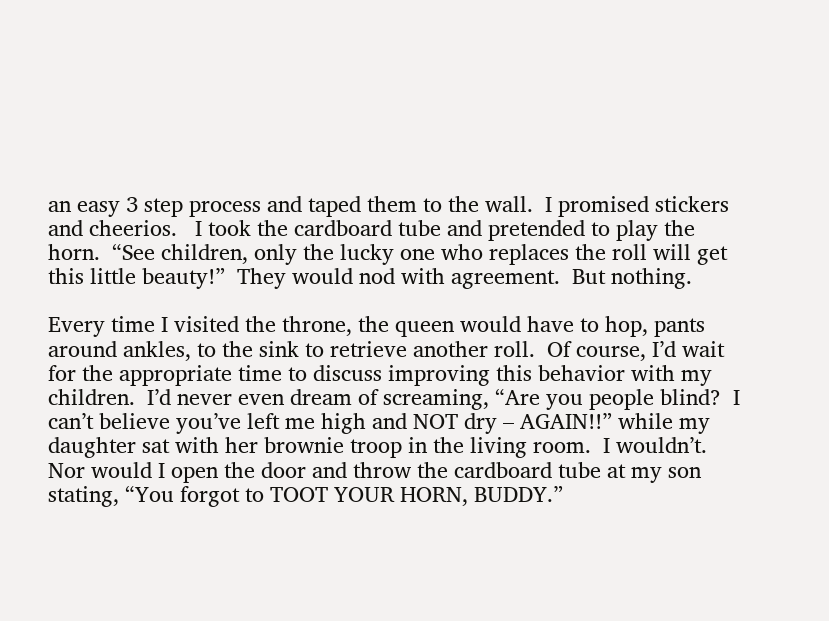an easy 3 step process and taped them to the wall.  I promised stickers and cheerios.   I took the cardboard tube and pretended to play the horn.  “See children, only the lucky one who replaces the roll will get this little beauty!”  They would nod with agreement.  But nothing.

Every time I visited the throne, the queen would have to hop, pants around ankles, to the sink to retrieve another roll.  Of course, I’d wait for the appropriate time to discuss improving this behavior with my children.  I’d never even dream of screaming, “Are you people blind?  I can’t believe you’ve left me high and NOT dry – AGAIN!!” while my daughter sat with her brownie troop in the living room.  I wouldn’t.  Nor would I open the door and throw the cardboard tube at my son stating, “You forgot to TOOT YOUR HORN, BUDDY.”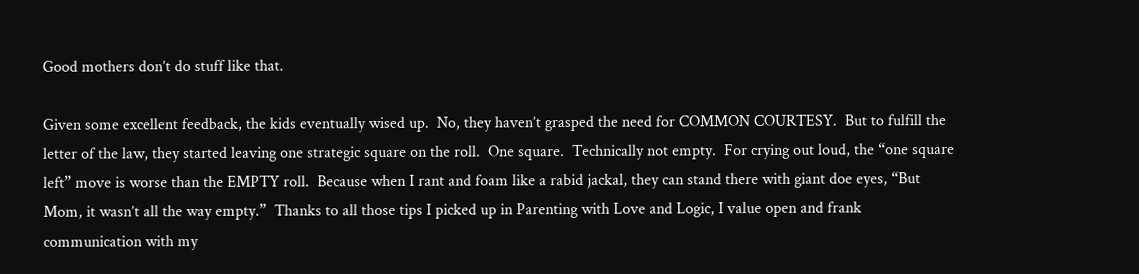Good mothers don’t do stuff like that.

Given some excellent feedback, the kids eventually wised up.  No, they haven’t grasped the need for COMMON COURTESY.  But to fulfill the letter of the law, they started leaving one strategic square on the roll.  One square.  Technically not empty.  For crying out loud, the “one square left” move is worse than the EMPTY roll.  Because when I rant and foam like a rabid jackal, they can stand there with giant doe eyes, “But Mom, it wasn’t all the way empty.”  Thanks to all those tips I picked up in Parenting with Love and Logic, I value open and frank communication with my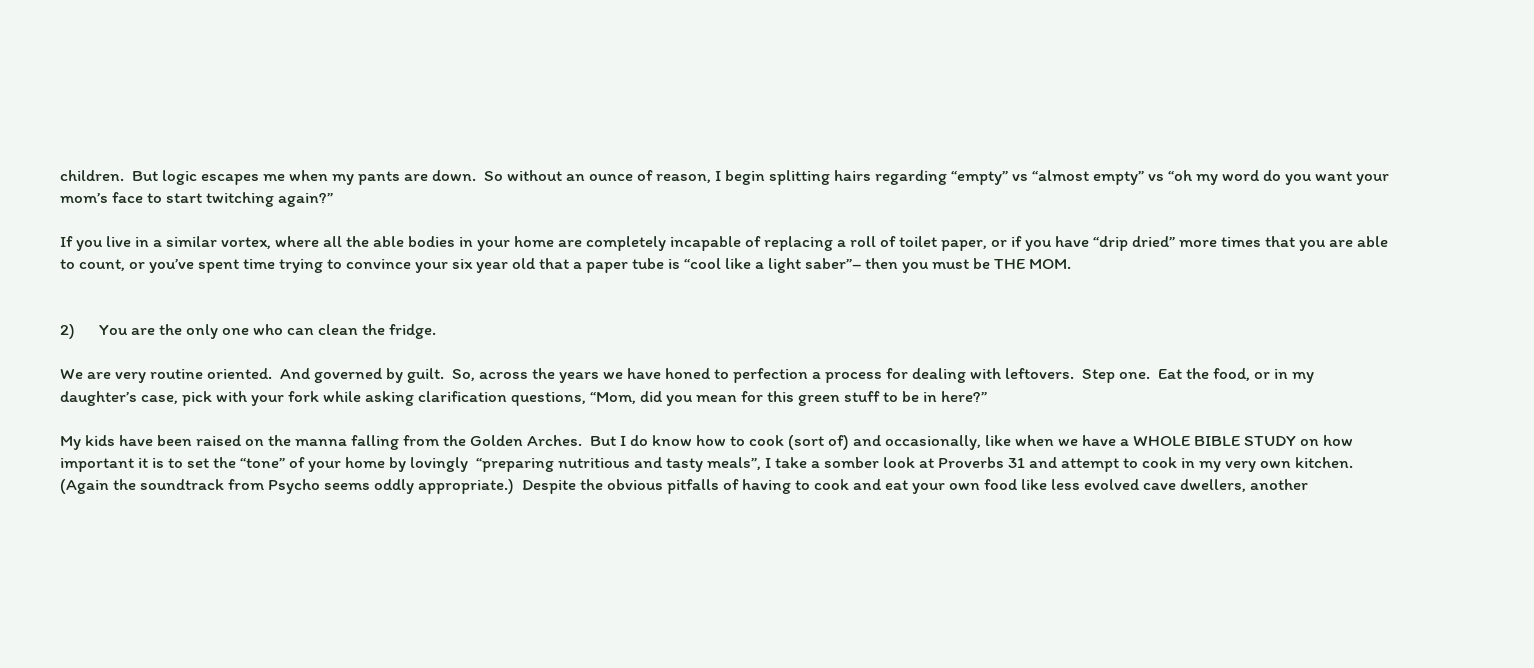children.  But logic escapes me when my pants are down.  So without an ounce of reason, I begin splitting hairs regarding “empty” vs “almost empty” vs “oh my word do you want your mom’s face to start twitching again?”

If you live in a similar vortex, where all the able bodies in your home are completely incapable of replacing a roll of toilet paper, or if you have “drip dried” more times that you are able to count, or you’ve spent time trying to convince your six year old that a paper tube is “cool like a light saber”– then you must be THE MOM.


2)      You are the only one who can clean the fridge.

We are very routine oriented.  And governed by guilt.  So, across the years we have honed to perfection a process for dealing with leftovers.  Step one.  Eat the food, or in my daughter’s case, pick with your fork while asking clarification questions, “Mom, did you mean for this green stuff to be in here?”

My kids have been raised on the manna falling from the Golden Arches.  But I do know how to cook (sort of) and occasionally, like when we have a WHOLE BIBLE STUDY on how important it is to set the “tone” of your home by lovingly  “preparing nutritious and tasty meals”, I take a somber look at Proverbs 31 and attempt to cook in my very own kitchen.  (Again the soundtrack from Psycho seems oddly appropriate.)  Despite the obvious pitfalls of having to cook and eat your own food like less evolved cave dwellers, another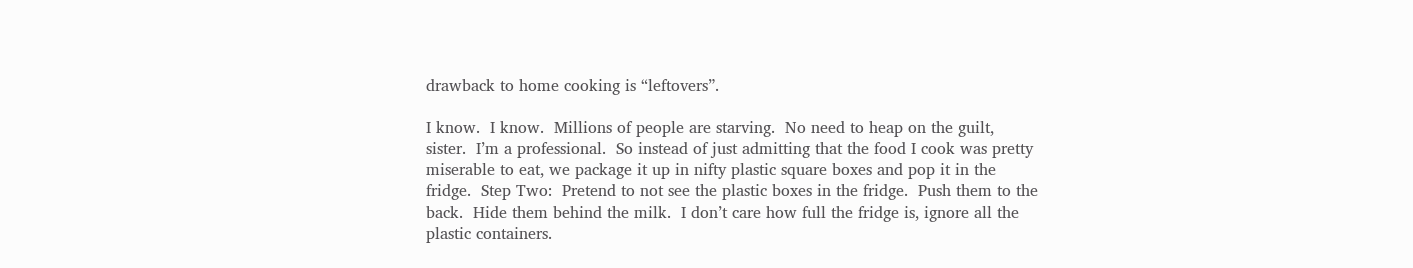drawback to home cooking is “leftovers”.

I know.  I know.  Millions of people are starving.  No need to heap on the guilt, sister.  I’m a professional.  So instead of just admitting that the food I cook was pretty miserable to eat, we package it up in nifty plastic square boxes and pop it in the fridge.  Step Two:  Pretend to not see the plastic boxes in the fridge.  Push them to the back.  Hide them behind the milk.  I don’t care how full the fridge is, ignore all the plastic containers.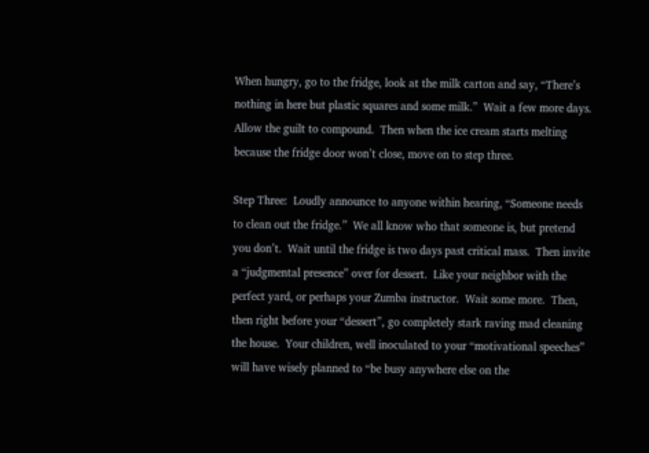When hungry, go to the fridge, look at the milk carton and say, “There’s nothing in here but plastic squares and some milk.”  Wait a few more days.  Allow the guilt to compound.  Then when the ice cream starts melting because the fridge door won’t close, move on to step three.

Step Three:  Loudly announce to anyone within hearing, “Someone needs to clean out the fridge.”  We all know who that someone is, but pretend you don’t.  Wait until the fridge is two days past critical mass.  Then invite a “judgmental presence” over for dessert.  Like your neighbor with the perfect yard, or perhaps your Zumba instructor.  Wait some more.  Then, then right before your “dessert”, go completely stark raving mad cleaning the house.  Your children, well inoculated to your “motivational speeches” will have wisely planned to “be busy anywhere else on the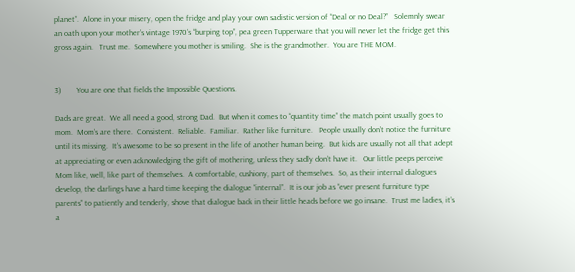planet”.  Alone in your misery, open the fridge and play your own sadistic version of “Deal or no Deal?”   Solemnly swear an oath upon your mother’s vintage 1970’s “burping top”, pea green Tupperware that you will never let the fridge get this gross again.   Trust me.  Somewhere you mother is smiling.  She is the grandmother.  You are THE MOM.


3)        You are one that fields the Impossible Questions.

Dads are great.  We all need a good, strong Dad.  But when it comes to “quantity time” the match point usually goes to mom.  Mom’s are there.  Consistent.  Reliable.  Familiar.  Rather like furniture.   People usually don’t notice the furniture until its missing.  It’s awesome to be so present in the life of another human being.  But kids are usually not all that adept at appreciating or even acknowledging the gift of mothering, unless they sadly don’t have it.   Our little peeps perceive Mom like, well, like part of themselves.  A comfortable, cushiony, part of themselves.  So, as their internal dialogues develop, the darlings have a hard time keeping the dialogue “internal”.  It is our job as “ever present furniture type parents” to patiently and tenderly, shove that dialogue back in their little heads before we go insane.  Trust me ladies, it’s a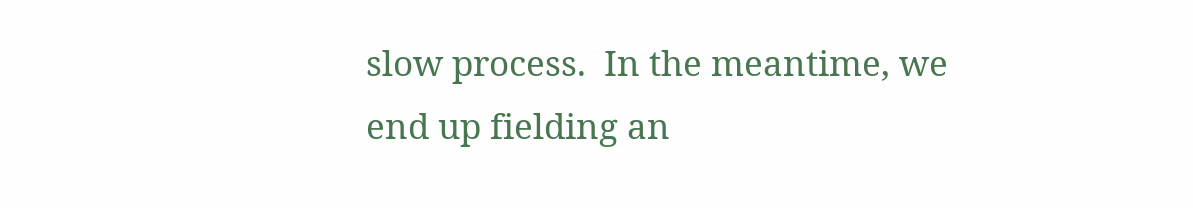slow process.  In the meantime, we end up fielding an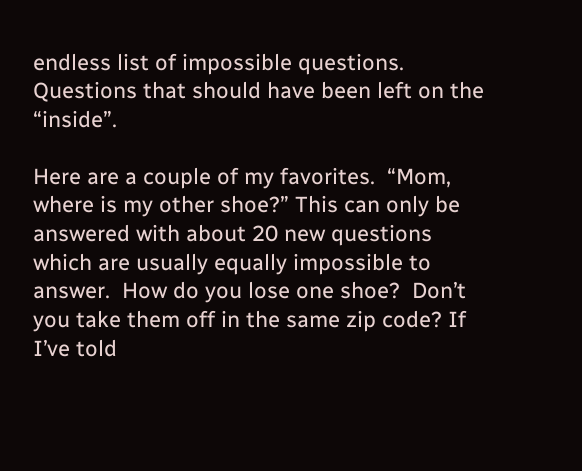endless list of impossible questions.  Questions that should have been left on the “inside”.

Here are a couple of my favorites.  “Mom, where is my other shoe?” This can only be answered with about 20 new questions which are usually equally impossible to answer.  How do you lose one shoe?  Don’t you take them off in the same zip code? If I’ve told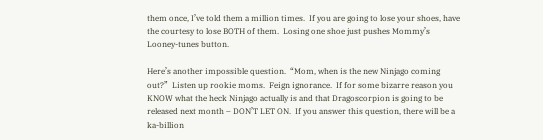them once, I’ve told them a million times.  If you are going to lose your shoes, have the courtesy to lose BOTH of them.  Losing one shoe just pushes Mommy’s Looney-tunes button.

Here’s another impossible question.  “Mom, when is the new Ninjago coming out?”  Listen up rookie moms.  Feign ignorance.  If for some bizarre reason you KNOW what the heck Ninjago actually is and that Dragoscorpion is going to be released next month – DON’T LET ON.  If you answer this question, there will be a ka-billion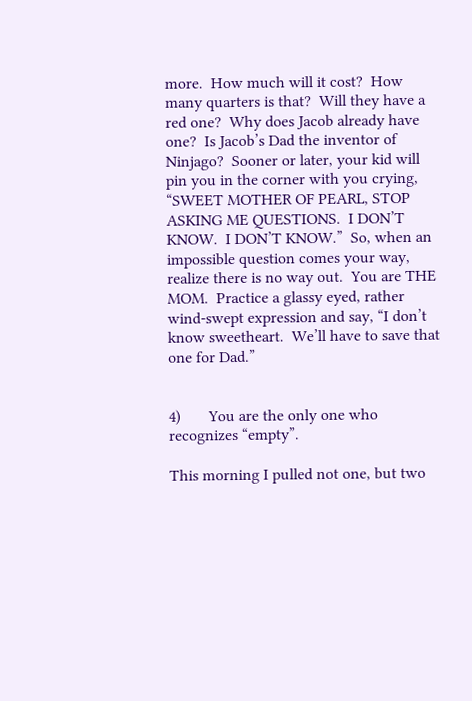more.  How much will it cost?  How many quarters is that?  Will they have a red one?  Why does Jacob already have one?  Is Jacob’s Dad the inventor of Ninjago?  Sooner or later, your kid will pin you in the corner with you crying, “SWEET MOTHER OF PEARL, STOP ASKING ME QUESTIONS.  I DON’T KNOW.  I DON’T KNOW.”  So, when an impossible question comes your way, realize there is no way out.  You are THE MOM.  Practice a glassy eyed, rather wind-swept expression and say, “I don’t know sweetheart.  We’ll have to save that one for Dad.”


4)       You are the only one who recognizes “empty”.

This morning I pulled not one, but two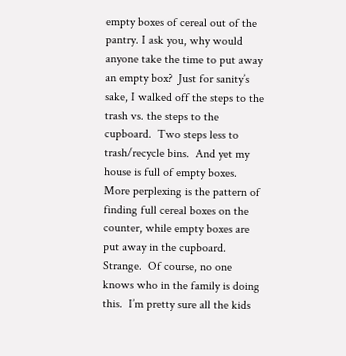empty boxes of cereal out of the pantry. I ask you, why would anyone take the time to put away an empty box?  Just for sanity’s sake, I walked off the steps to the trash vs. the steps to the cupboard.  Two steps less to trash/recycle bins.  And yet my house is full of empty boxes.  More perplexing is the pattern of finding full cereal boxes on the counter, while empty boxes are put away in the cupboard.  Strange.  Of course, no one knows who in the family is doing this.  I’m pretty sure all the kids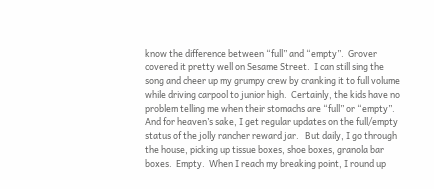know the difference between “full” and “empty”.  Grover covered it pretty well on Sesame Street.  I can still sing the song and cheer up my grumpy crew by cranking it to full volume while driving carpool to junior high.  Certainly, the kids have no problem telling me when their stomachs are “full” or “empty”.  And for heaven’s sake, I get regular updates on the full/empty status of the jolly rancher reward jar.   But daily, I go through the house, picking up tissue boxes, shoe boxes, granola bar boxes.  Empty.  When I reach my breaking point, I round up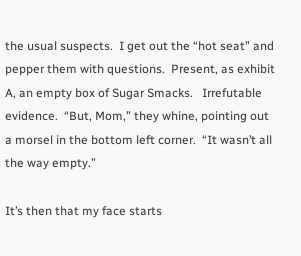the usual suspects.  I get out the “hot seat” and pepper them with questions.  Present, as exhibit A, an empty box of Sugar Smacks.   Irrefutable evidence.  “But, Mom,” they whine, pointing out a morsel in the bottom left corner.  “It wasn’t all the way empty.”

It’s then that my face starts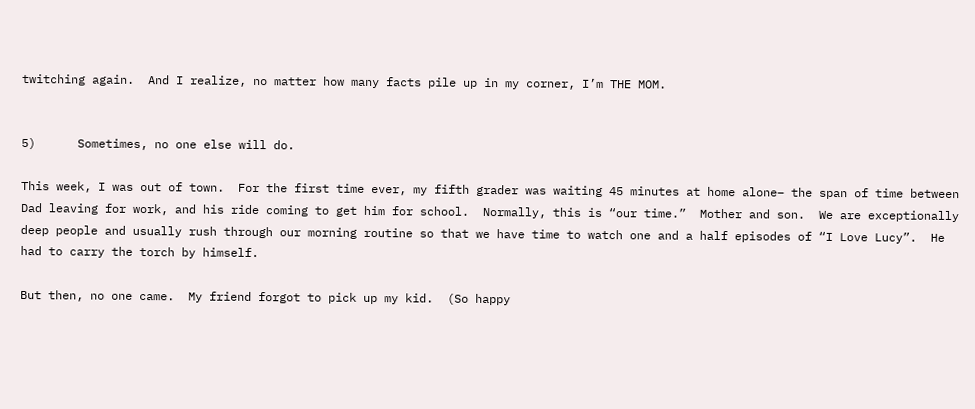twitching again.  And I realize, no matter how many facts pile up in my corner, I’m THE MOM.


5)      Sometimes, no one else will do.

This week, I was out of town.  For the first time ever, my fifth grader was waiting 45 minutes at home alone– the span of time between Dad leaving for work, and his ride coming to get him for school.  Normally, this is “our time.”  Mother and son.  We are exceptionally deep people and usually rush through our morning routine so that we have time to watch one and a half episodes of “I Love Lucy”.  He had to carry the torch by himself.

But then, no one came.  My friend forgot to pick up my kid.  (So happy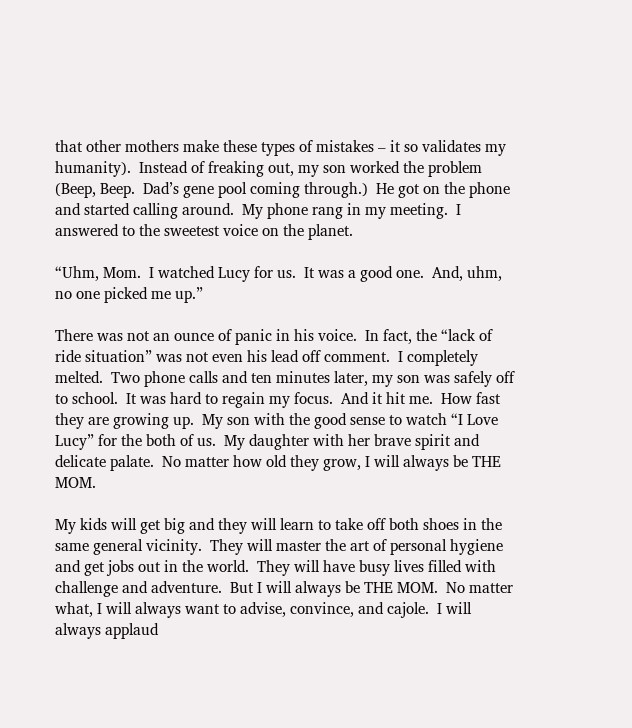that other mothers make these types of mistakes – it so validates my humanity).  Instead of freaking out, my son worked the problem (Beep, Beep.  Dad’s gene pool coming through.)  He got on the phone and started calling around.  My phone rang in my meeting.  I answered to the sweetest voice on the planet.

“Uhm, Mom.  I watched Lucy for us.  It was a good one.  And, uhm, no one picked me up.”

There was not an ounce of panic in his voice.  In fact, the “lack of ride situation” was not even his lead off comment.  I completely melted.  Two phone calls and ten minutes later, my son was safely off to school.  It was hard to regain my focus.  And it hit me.  How fast they are growing up.  My son with the good sense to watch “I Love Lucy” for the both of us.  My daughter with her brave spirit and delicate palate.  No matter how old they grow, I will always be THE MOM.

My kids will get big and they will learn to take off both shoes in the same general vicinity.  They will master the art of personal hygiene and get jobs out in the world.  They will have busy lives filled with challenge and adventure.  But I will always be THE MOM.  No matter what, I will always want to advise, convince, and cajole.  I will always applaud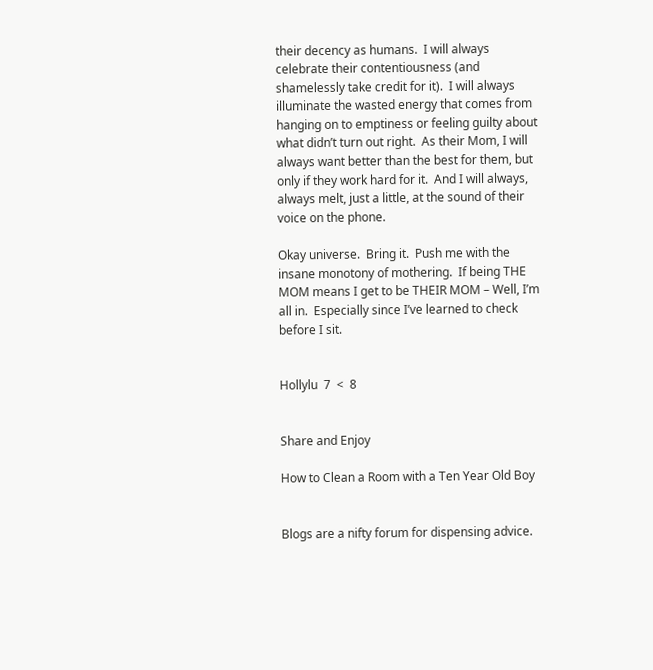their decency as humans.  I will always celebrate their contentiousness (and shamelessly take credit for it).  I will always illuminate the wasted energy that comes from hanging on to emptiness or feeling guilty about what didn’t turn out right.  As their Mom, I will always want better than the best for them, but only if they work hard for it.  And I will always, always melt, just a little, at the sound of their voice on the phone.

Okay universe.  Bring it.  Push me with the insane monotony of mothering.  If being THE MOM means I get to be THEIR MOM – Well, I’m all in.  Especially since I’ve learned to check before I sit.


Hollylu  7  <  8


Share and Enjoy

How to Clean a Room with a Ten Year Old Boy


Blogs are a nifty forum for dispensing advice.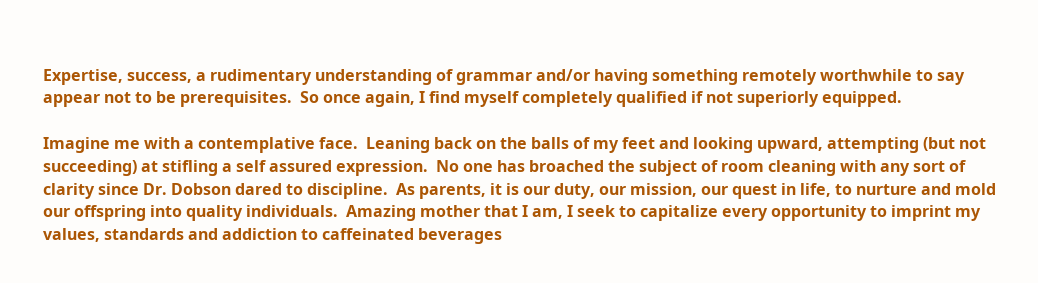Expertise, success, a rudimentary understanding of grammar and/or having something remotely worthwhile to say appear not to be prerequisites.  So once again, I find myself completely qualified if not superiorly equipped.

Imagine me with a contemplative face.  Leaning back on the balls of my feet and looking upward, attempting (but not succeeding) at stifling a self assured expression.  No one has broached the subject of room cleaning with any sort of clarity since Dr. Dobson dared to discipline.  As parents, it is our duty, our mission, our quest in life, to nurture and mold our offspring into quality individuals.  Amazing mother that I am, I seek to capitalize every opportunity to imprint my values, standards and addiction to caffeinated beverages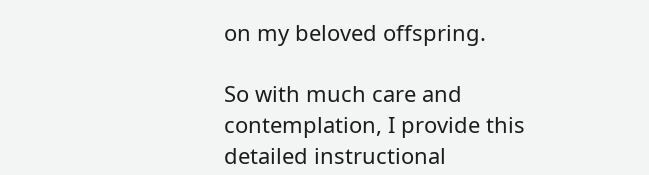on my beloved offspring.

So with much care and contemplation, I provide this detailed instructional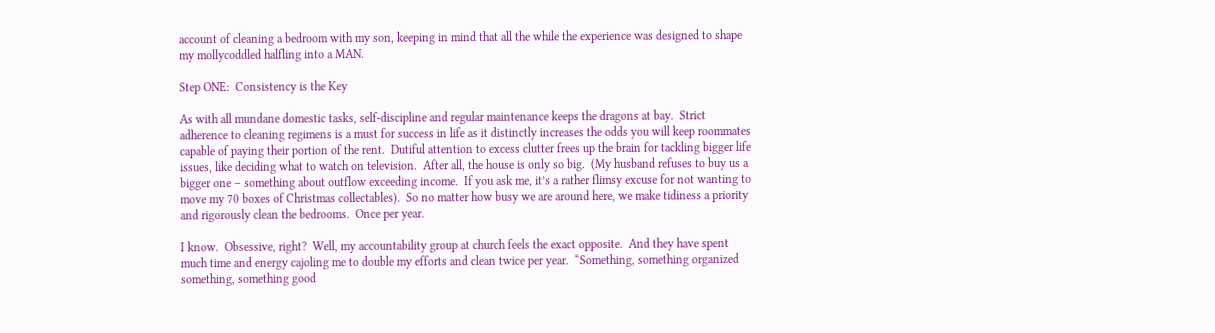account of cleaning a bedroom with my son, keeping in mind that all the while the experience was designed to shape my mollycoddled halfling into a MAN.

Step ONE:  Consistency is the Key

As with all mundane domestic tasks, self-discipline and regular maintenance keeps the dragons at bay.  Strict adherence to cleaning regimens is a must for success in life as it distinctly increases the odds you will keep roommates capable of paying their portion of the rent.  Dutiful attention to excess clutter frees up the brain for tackling bigger life issues, like deciding what to watch on television.  After all, the house is only so big.  (My husband refuses to buy us a bigger one – something about outflow exceeding income.  If you ask me, it’s a rather flimsy excuse for not wanting to move my 70 boxes of Christmas collectables).  So no matter how busy we are around here, we make tidiness a priority and rigorously clean the bedrooms.  Once per year.

I know.  Obsessive, right?  Well, my accountability group at church feels the exact opposite.  And they have spent much time and energy cajoling me to double my efforts and clean twice per year.  “Something, something organized something, something good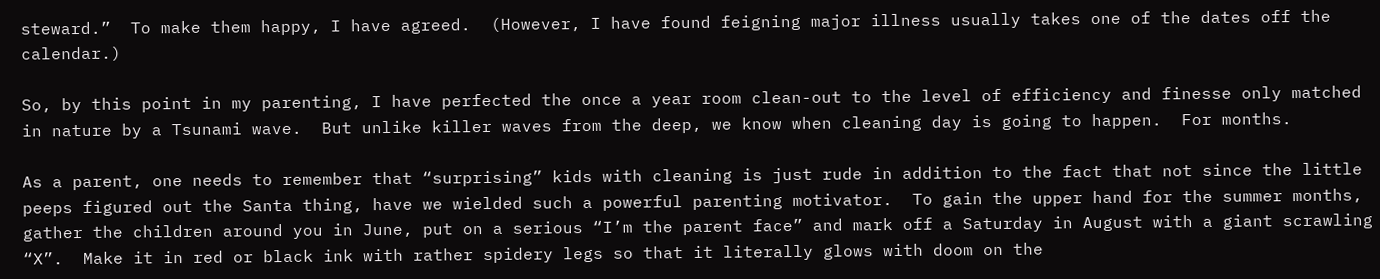steward.”  To make them happy, I have agreed.  (However, I have found feigning major illness usually takes one of the dates off the calendar.)

So, by this point in my parenting, I have perfected the once a year room clean-out to the level of efficiency and finesse only matched in nature by a Tsunami wave.  But unlike killer waves from the deep, we know when cleaning day is going to happen.  For months.

As a parent, one needs to remember that “surprising” kids with cleaning is just rude in addition to the fact that not since the little peeps figured out the Santa thing, have we wielded such a powerful parenting motivator.  To gain the upper hand for the summer months, gather the children around you in June, put on a serious “I’m the parent face” and mark off a Saturday in August with a giant scrawling “X”.  Make it in red or black ink with rather spidery legs so that it literally glows with doom on the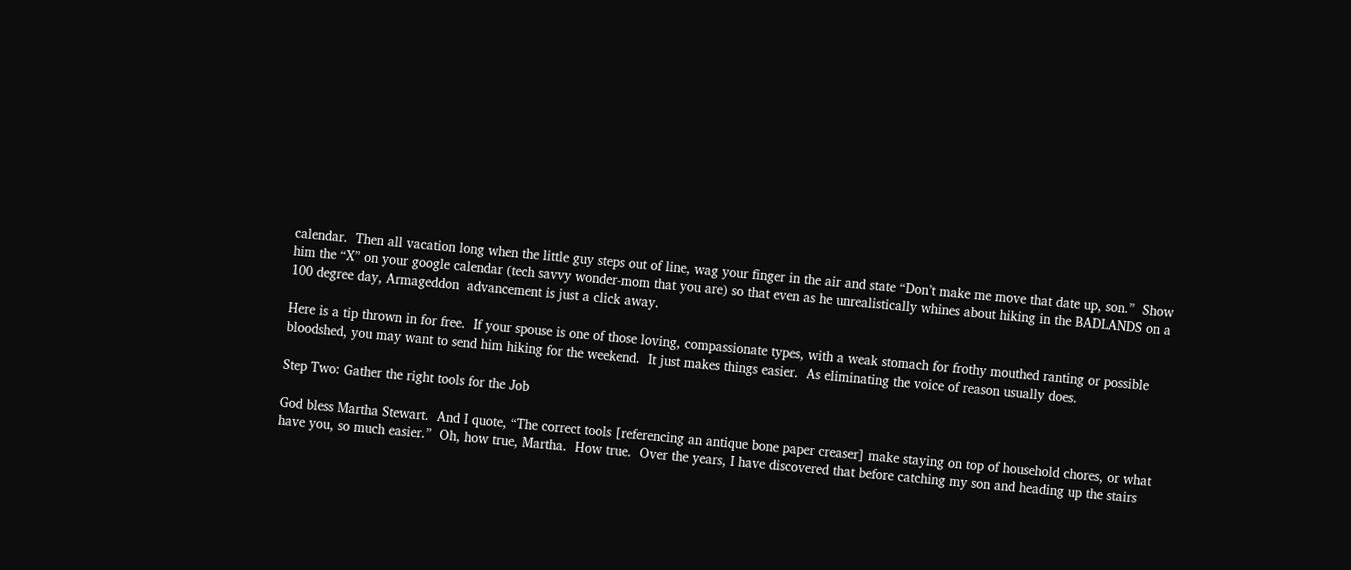calendar.  Then all vacation long when the little guy steps out of line, wag your finger in the air and state “Don’t make me move that date up, son.”  Show him the “X” on your google calendar (tech savvy wonder-mom that you are) so that even as he unrealistically whines about hiking in the BADLANDS on a 100 degree day, Armageddon  advancement is just a click away.

Here is a tip thrown in for free.  If your spouse is one of those loving, compassionate types, with a weak stomach for frothy mouthed ranting or possible bloodshed, you may want to send him hiking for the weekend.  It just makes things easier.  As eliminating the voice of reason usually does.

Step Two: Gather the right tools for the Job

God bless Martha Stewart.  And I quote, “The correct tools [referencing an antique bone paper creaser] make staying on top of household chores, or what have you, so much easier.”  Oh, how true, Martha.  How true.  Over the years, I have discovered that before catching my son and heading up the stairs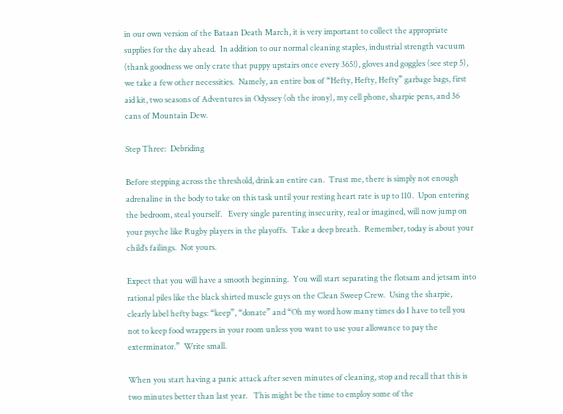in our own version of the Bataan Death March, it is very important to collect the appropriate supplies for the day ahead.  In addition to our normal cleaning staples, industrial strength vacuum (thank goodness we only crate that puppy upstairs once every 365!), gloves and goggles (see step 5), we take a few other necessities.  Namely, an entire box of “Hefty, Hefty, Hefty” garbage bags, first aid kit, two seasons of Adventures in Odyssey (oh the irony), my cell phone, sharpie pens, and 36 cans of Mountain Dew.

Step Three:  Debriding

Before stepping across the threshold, drink an entire can.  Trust me, there is simply not enough adrenaline in the body to take on this task until your resting heart rate is up to 110.  Upon entering the bedroom, steal yourself.   Every single parenting insecurity, real or imagined, will now jump on your psyche like Rugby players in the playoffs.  Take a deep breath.  Remember, today is about your child’s failings.  Not yours.

Expect that you will have a smooth beginning.  You will start separating the flotsam and jetsam into rational piles like the black shirted muscle guys on the Clean Sweep Crew.  Using the sharpie, clearly label hefty bags: “keep”, “donate” and “Oh my word how many times do I have to tell you not to keep food wrappers in your room unless you want to use your allowance to pay the exterminator.”  Write small.

When you start having a panic attack after seven minutes of cleaning, stop and recall that this is two minutes better than last year.   This might be the time to employ some of the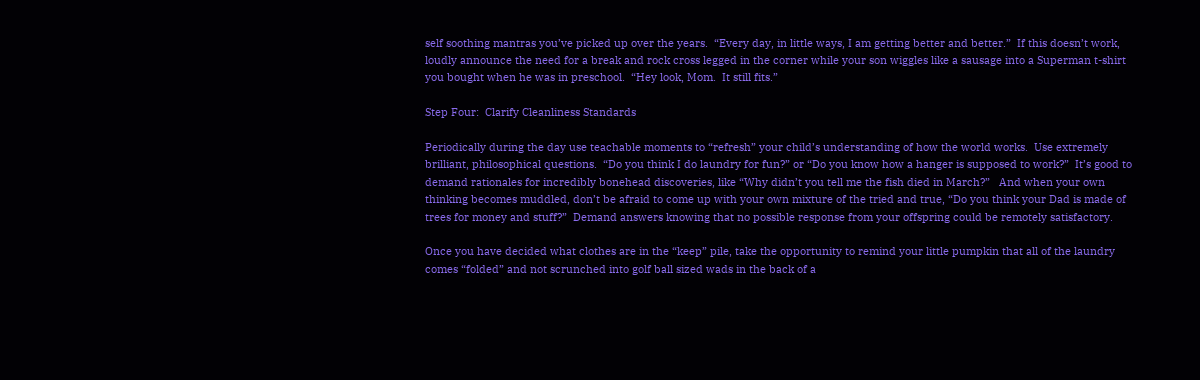self soothing mantras you’ve picked up over the years.  “Every day, in little ways, I am getting better and better.”  If this doesn’t work, loudly announce the need for a break and rock cross legged in the corner while your son wiggles like a sausage into a Superman t-shirt you bought when he was in preschool.  “Hey look, Mom.  It still fits.”

Step Four:  Clarify Cleanliness Standards

Periodically during the day use teachable moments to “refresh” your child’s understanding of how the world works.  Use extremely brilliant, philosophical questions.  “Do you think I do laundry for fun?” or “Do you know how a hanger is supposed to work?”  It’s good to demand rationales for incredibly bonehead discoveries, like “Why didn’t you tell me the fish died in March?”   And when your own thinking becomes muddled, don’t be afraid to come up with your own mixture of the tried and true, “Do you think your Dad is made of trees for money and stuff?”  Demand answers knowing that no possible response from your offspring could be remotely satisfactory.

Once you have decided what clothes are in the “keep” pile, take the opportunity to remind your little pumpkin that all of the laundry comes “folded” and not scrunched into golf ball sized wads in the back of a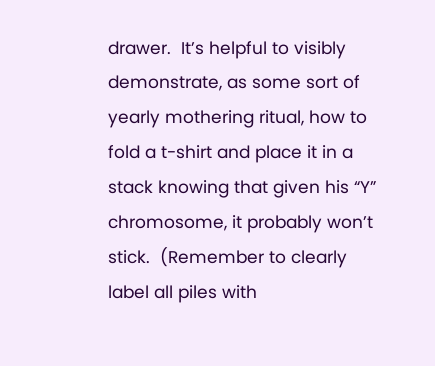drawer.  It’s helpful to visibly demonstrate, as some sort of yearly mothering ritual, how to fold a t-shirt and place it in a stack knowing that given his “Y” chromosome, it probably won’t stick.  (Remember to clearly label all piles with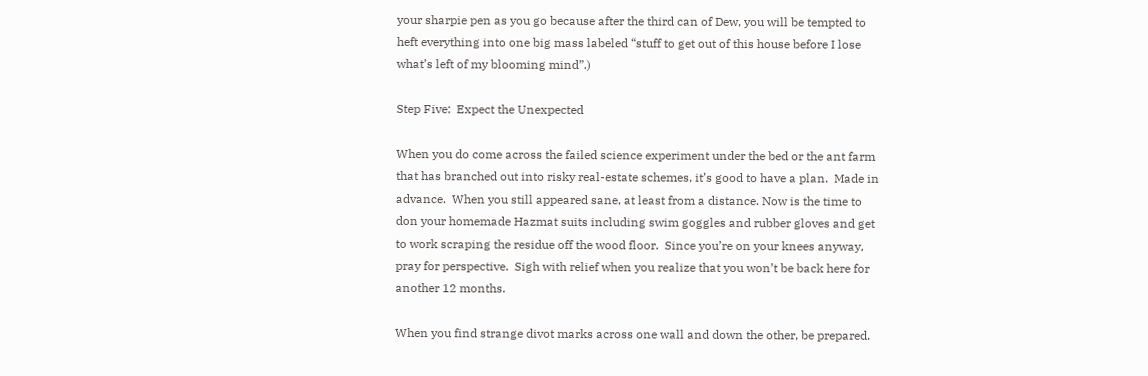your sharpie pen as you go because after the third can of Dew, you will be tempted to heft everything into one big mass labeled “stuff to get out of this house before I lose what’s left of my blooming mind”.)

Step Five:  Expect the Unexpected

When you do come across the failed science experiment under the bed or the ant farm that has branched out into risky real-estate schemes, it’s good to have a plan.  Made in advance.  When you still appeared sane, at least from a distance. Now is the time to don your homemade Hazmat suits including swim goggles and rubber gloves and get to work scraping the residue off the wood floor.  Since you’re on your knees anyway, pray for perspective.  Sigh with relief when you realize that you won’t be back here for another 12 months.

When you find strange divot marks across one wall and down the other, be prepared.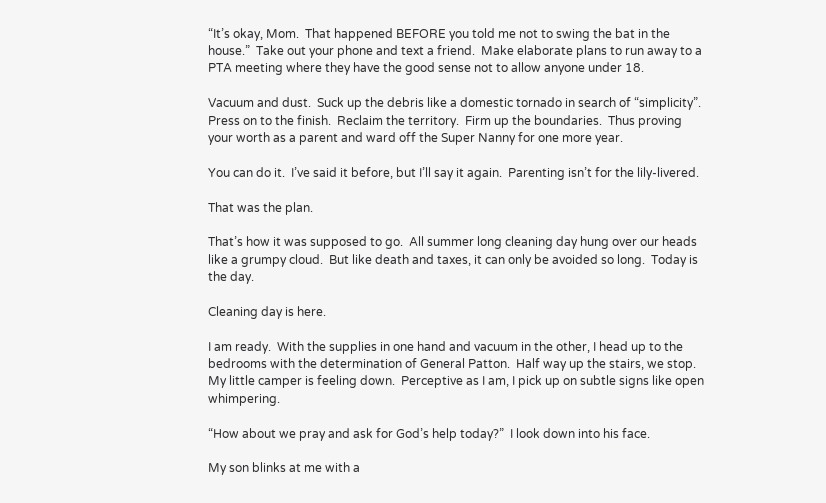“It’s okay, Mom.  That happened BEFORE you told me not to swing the bat in the house.”  Take out your phone and text a friend.  Make elaborate plans to run away to a PTA meeting where they have the good sense not to allow anyone under 18.

Vacuum and dust.  Suck up the debris like a domestic tornado in search of “simplicity”.  Press on to the finish.  Reclaim the territory.  Firm up the boundaries.  Thus proving your worth as a parent and ward off the Super Nanny for one more year.

You can do it.  I’ve said it before, but I’ll say it again.  Parenting isn’t for the lily-livered.

That was the plan.

That’s how it was supposed to go.  All summer long cleaning day hung over our heads like a grumpy cloud.  But like death and taxes, it can only be avoided so long.  Today is the day.

Cleaning day is here.

I am ready.  With the supplies in one hand and vacuum in the other, I head up to the bedrooms with the determination of General Patton.  Half way up the stairs, we stop.  My little camper is feeling down.  Perceptive as I am, I pick up on subtle signs like open whimpering.

“How about we pray and ask for God’s help today?”  I look down into his face.

My son blinks at me with a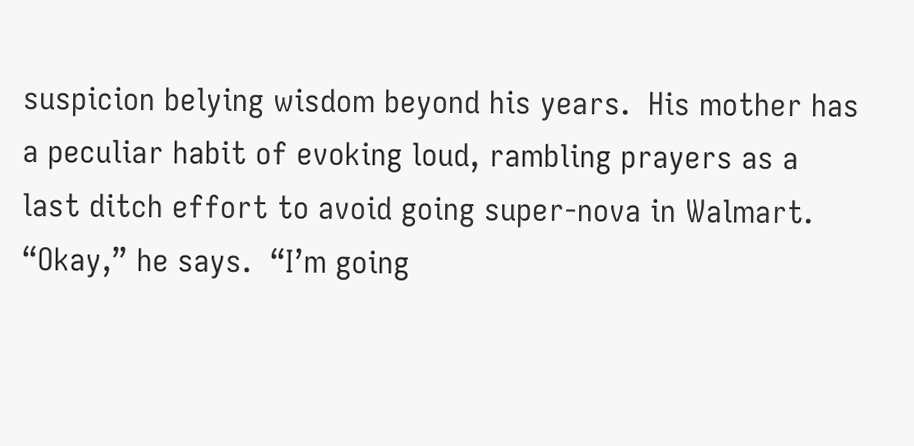suspicion belying wisdom beyond his years.  His mother has a peculiar habit of evoking loud, rambling prayers as a last ditch effort to avoid going super-nova in Walmart.  “Okay,” he says.  “I’m going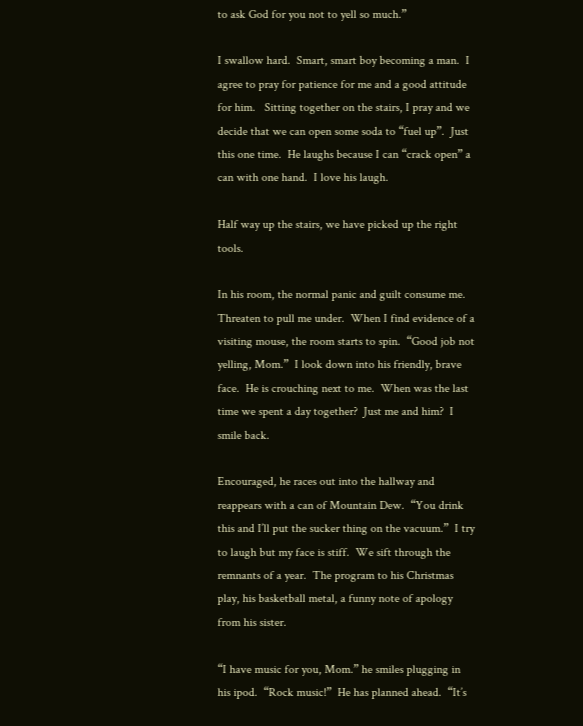to ask God for you not to yell so much.”

I swallow hard.  Smart, smart boy becoming a man.  I agree to pray for patience for me and a good attitude for him.   Sitting together on the stairs, I pray and we decide that we can open some soda to “fuel up”.  Just this one time.  He laughs because I can “crack open” a can with one hand.  I love his laugh.

Half way up the stairs, we have picked up the right tools.

In his room, the normal panic and guilt consume me.  Threaten to pull me under.  When I find evidence of a visiting mouse, the room starts to spin.  “Good job not yelling, Mom.”  I look down into his friendly, brave face.  He is crouching next to me.  When was the last time we spent a day together?  Just me and him?  I smile back.

Encouraged, he races out into the hallway and reappears with a can of Mountain Dew.  “You drink this and I’ll put the sucker thing on the vacuum.”  I try to laugh but my face is stiff.  We sift through the remnants of a year.  The program to his Christmas play, his basketball metal, a funny note of apology from his sister.

“I have music for you, Mom.” he smiles plugging in his ipod.  “Rock music!”  He has planned ahead.  “It’s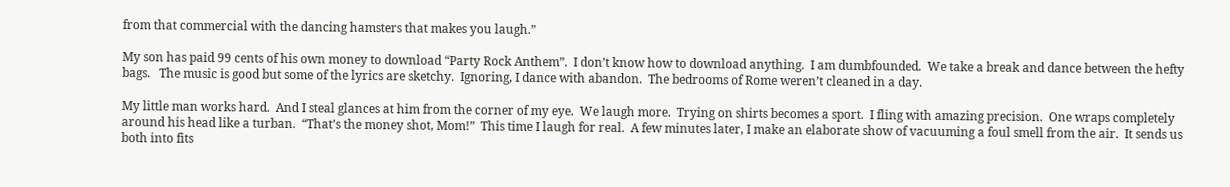from that commercial with the dancing hamsters that makes you laugh.”

My son has paid 99 cents of his own money to download “Party Rock Anthem”.  I don’t know how to download anything.  I am dumbfounded.  We take a break and dance between the hefty bags.   The music is good but some of the lyrics are sketchy.  Ignoring, I dance with abandon.  The bedrooms of Rome weren’t cleaned in a day.

My little man works hard.  And I steal glances at him from the corner of my eye.  We laugh more.  Trying on shirts becomes a sport.  I fling with amazing precision.  One wraps completely around his head like a turban.  “That’s the money shot, Mom!”  This time I laugh for real.  A few minutes later, I make an elaborate show of vacuuming a foul smell from the air.  It sends us both into fits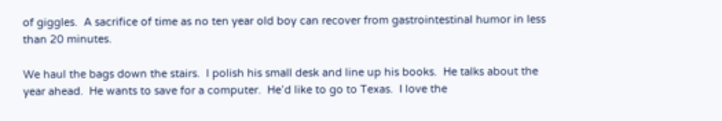of giggles.  A sacrifice of time as no ten year old boy can recover from gastrointestinal humor in less than 20 minutes.

We haul the bags down the stairs.  I polish his small desk and line up his books.  He talks about the year ahead.  He wants to save for a computer.  He’d like to go to Texas.  I love the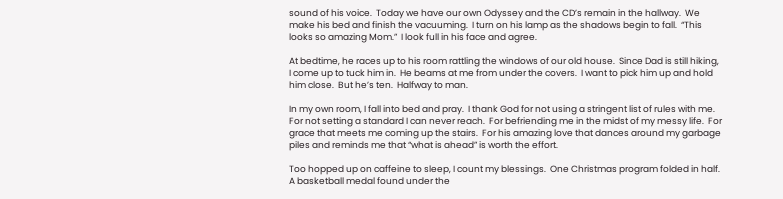sound of his voice.  Today we have our own Odyssey and the CD’s remain in the hallway.  We make his bed and finish the vacuuming.  I turn on his lamp as the shadows begin to fall.  “This looks so amazing Mom.”  I look full in his face and agree.

At bedtime, he races up to his room rattling the windows of our old house.  Since Dad is still hiking, I come up to tuck him in.  He beams at me from under the covers.  I want to pick him up and hold him close.  But he’s ten.  Halfway to man.

In my own room, I fall into bed and pray.  I thank God for not using a stringent list of rules with me.  For not setting a standard I can never reach.  For befriending me in the midst of my messy life.  For grace that meets me coming up the stairs.  For his amazing love that dances around my garbage piles and reminds me that “what is ahead” is worth the effort.

Too hopped up on caffeine to sleep, I count my blessings.  One Christmas program folded in half.  A basketball medal found under the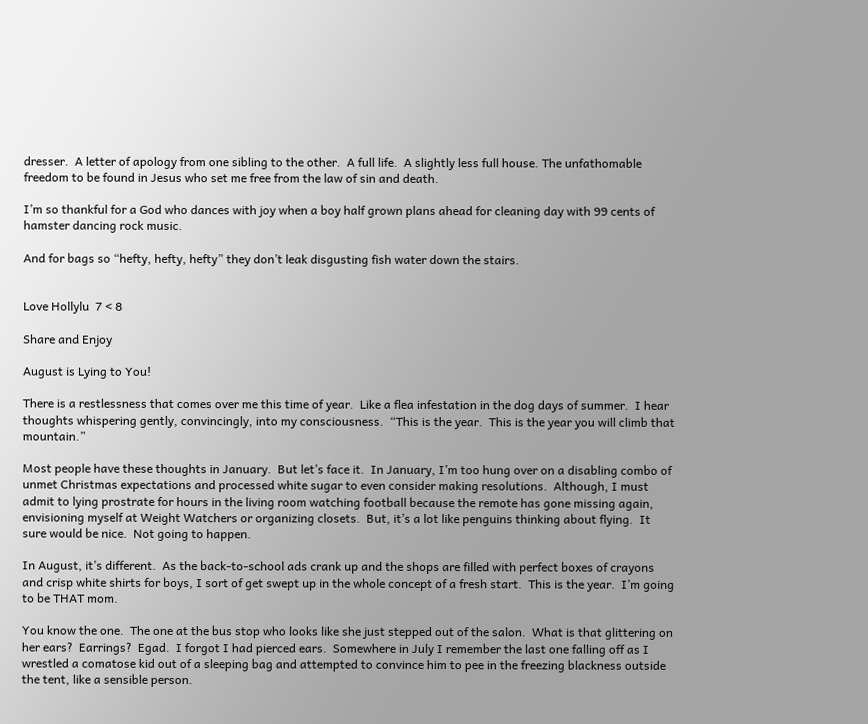dresser.  A letter of apology from one sibling to the other.  A full life.  A slightly less full house. The unfathomable freedom to be found in Jesus who set me free from the law of sin and death.

I’m so thankful for a God who dances with joy when a boy half grown plans ahead for cleaning day with 99 cents of hamster dancing rock music.

And for bags so “hefty, hefty, hefty” they don’t leak disgusting fish water down the stairs.


Love Hollylu  7 < 8

Share and Enjoy

August is Lying to You!

There is a restlessness that comes over me this time of year.  Like a flea infestation in the dog days of summer.  I hear thoughts whispering gently, convincingly, into my consciousness.  “This is the year.  This is the year you will climb that mountain.”

Most people have these thoughts in January.  But let’s face it.  In January, I’m too hung over on a disabling combo of unmet Christmas expectations and processed white sugar to even consider making resolutions.  Although, I must admit to lying prostrate for hours in the living room watching football because the remote has gone missing again, envisioning myself at Weight Watchers or organizing closets.  But, it’s a lot like penguins thinking about flying.  It sure would be nice.  Not going to happen.

In August, it’s different.  As the back-to-school ads crank up and the shops are filled with perfect boxes of crayons and crisp white shirts for boys, I sort of get swept up in the whole concept of a fresh start.  This is the year.  I’m going to be THAT mom.

You know the one.  The one at the bus stop who looks like she just stepped out of the salon.  What is that glittering on her ears?  Earrings?  Egad.  I forgot I had pierced ears.  Somewhere in July I remember the last one falling off as I wrestled a comatose kid out of a sleeping bag and attempted to convince him to pee in the freezing blackness outside the tent, like a sensible person.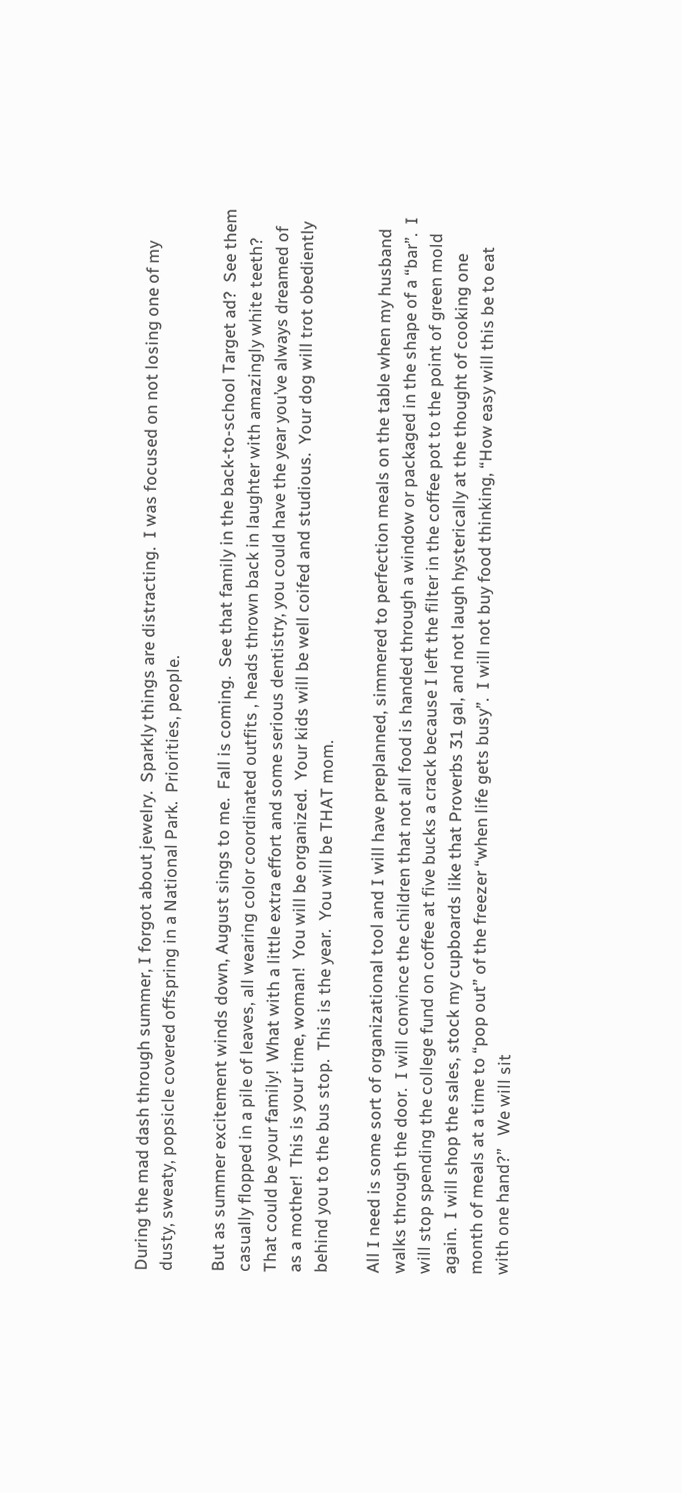During the mad dash through summer, I forgot about jewelry.  Sparkly things are distracting.  I was focused on not losing one of my dusty, sweaty, popsicle covered offspring in a National Park.  Priorities, people.

But as summer excitement winds down, August sings to me.  Fall is coming.  See that family in the back-to-school Target ad?  See them casually flopped in a pile of leaves, all wearing color coordinated outfits , heads thrown back in laughter with amazingly white teeth?   That could be your family!  What with a little extra effort and some serious dentistry, you could have the year you’ve always dreamed of as a mother!  This is your time, woman!  You will be organized.  Your kids will be well coifed and studious.  Your dog will trot obediently behind you to the bus stop.  This is the year.  You will be THAT mom.

All I need is some sort of organizational tool and I will have preplanned, simmered to perfection meals on the table when my husband walks through the door.  I will convince the children that not all food is handed through a window or packaged in the shape of a “bar”.  I will stop spending the college fund on coffee at five bucks a crack because I left the filter in the coffee pot to the point of green mold again.  I will shop the sales, stock my cupboards like that Proverbs 31 gal, and not laugh hysterically at the thought of cooking one month of meals at a time to “pop out” of the freezer “when life gets busy”.  I will not buy food thinking, “How easy will this be to eat with one hand?”   We will sit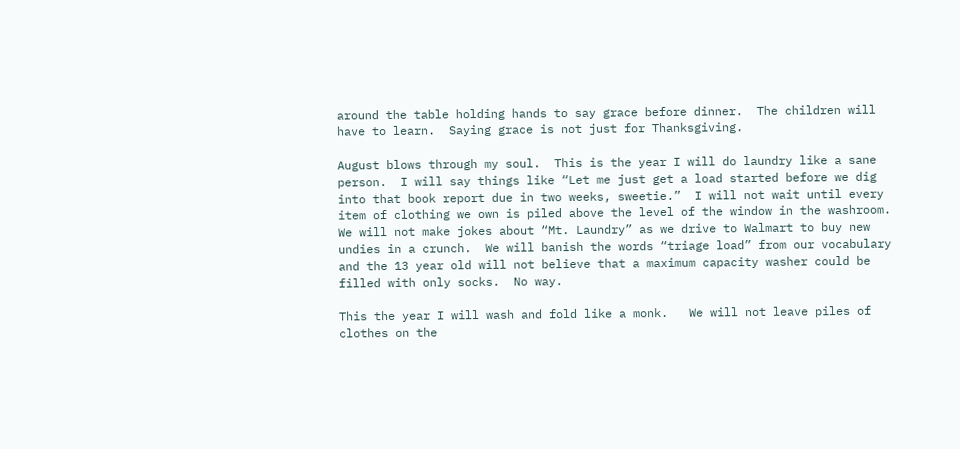around the table holding hands to say grace before dinner.  The children will have to learn.  Saying grace is not just for Thanksgiving.

August blows through my soul.  This is the year I will do laundry like a sane person.  I will say things like “Let me just get a load started before we dig into that book report due in two weeks, sweetie.”  I will not wait until every item of clothing we own is piled above the level of the window in the washroom.  We will not make jokes about “Mt. Laundry” as we drive to Walmart to buy new undies in a crunch.  We will banish the words “triage load” from our vocabulary and the 13 year old will not believe that a maximum capacity washer could be filled with only socks.  No way.

This the year I will wash and fold like a monk.   We will not leave piles of clothes on the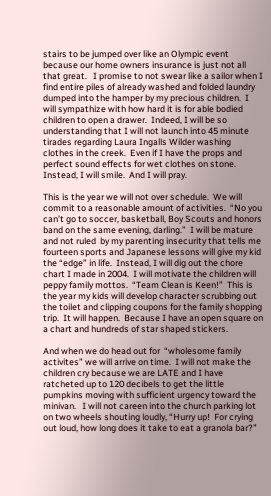stairs to be jumped over like an Olympic event because our home owners insurance is just not all that great.   I promise to not swear like a sailor when I find entire piles of already washed and folded laundry dumped into the hamper by my precious children.  I will sympathize with how hard it is for able bodied children to open a drawer.  Indeed, I will be so understanding that I will not launch into 45 minute tirades regarding Laura Ingalls Wilder washing clothes in the creek.  Even if I have the props and perfect sound effects for wet clothes on stone.  Instead, I will smile.  And I will pray.

This is the year we will not over schedule.  We will commit to a reasonable amount of activities.  “No you can’t go to soccer, basketball, Boy Scouts and honors band on the same evening, darling.”  I will be mature and not ruled  by my parenting insecurity that tells me fourteen sports and Japanese lessons will give my kid the “edge” in life.  Instead, I will dig out the chore chart I made in 2004.  I will motivate the children will peppy family mottos.  “Team Clean is Keen!”  This is the year my kids will develop character scrubbing out the toilet and clipping coupons for the family shopping trip.  It will happen.  Because I have an open square on a chart and hundreds of star shaped stickers.

And when we do head out for  “wholesome family activites” we will arrive on time.  I will not make the children cry because we are LATE and I have ratcheted up to 120 decibels to get the little pumpkins moving with sufficient urgency toward the minivan.   I will not careen into the church parking lot on two wheels shouting loudly, “Hurry up!  For crying out loud, how long does it take to eat a granola bar?”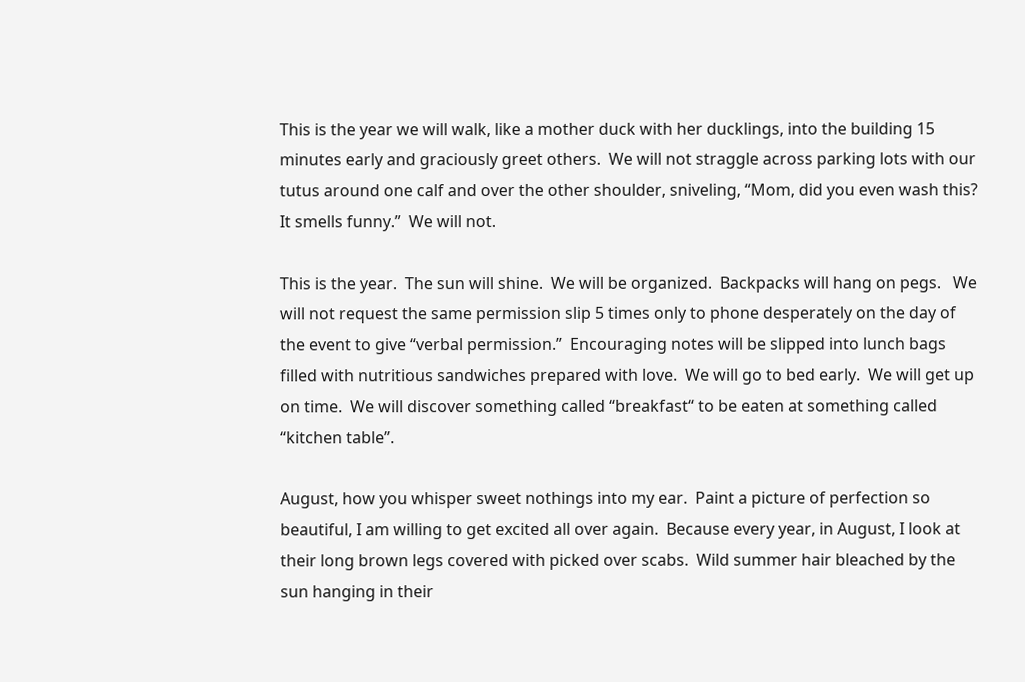This is the year we will walk, like a mother duck with her ducklings, into the building 15 minutes early and graciously greet others.  We will not straggle across parking lots with our tutus around one calf and over the other shoulder, sniveling, “Mom, did you even wash this?  It smells funny.”  We will not.

This is the year.  The sun will shine.  We will be organized.  Backpacks will hang on pegs.   We will not request the same permission slip 5 times only to phone desperately on the day of the event to give “verbal permission.”  Encouraging notes will be slipped into lunch bags filled with nutritious sandwiches prepared with love.  We will go to bed early.  We will get up on time.  We will discover something called “breakfast“ to be eaten at something called “kitchen table”.

August, how you whisper sweet nothings into my ear.  Paint a picture of perfection so beautiful, I am willing to get excited all over again.  Because every year, in August, I look at their long brown legs covered with picked over scabs.  Wild summer hair bleached by the sun hanging in their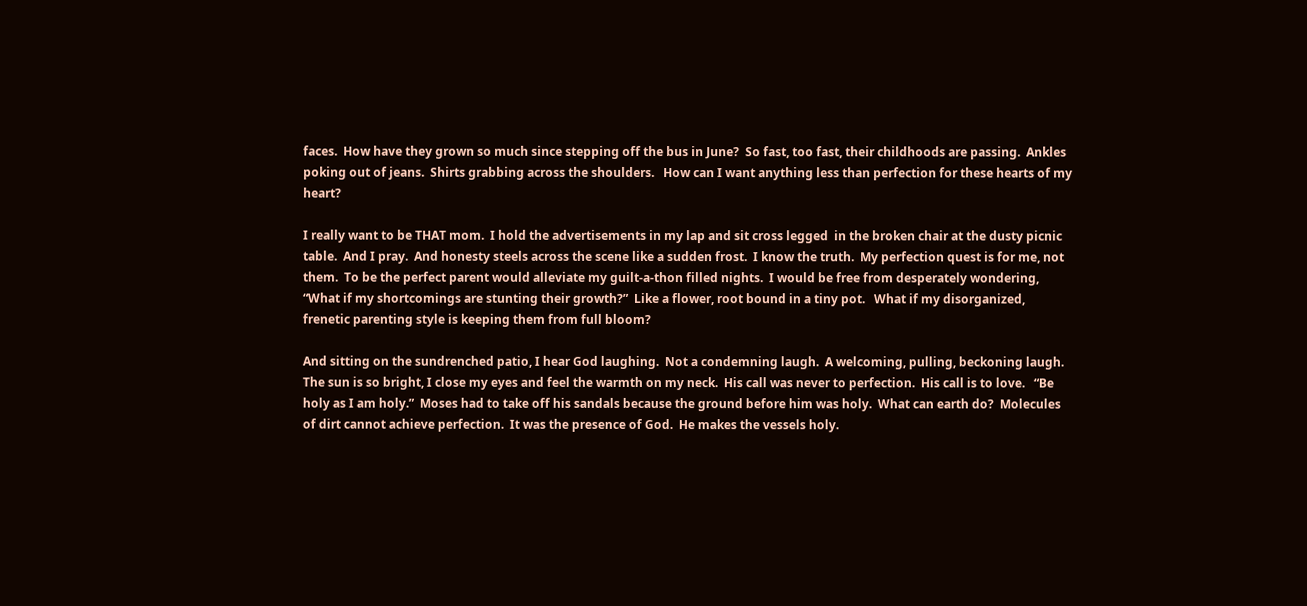faces.  How have they grown so much since stepping off the bus in June?  So fast, too fast, their childhoods are passing.  Ankles poking out of jeans.  Shirts grabbing across the shoulders.   How can I want anything less than perfection for these hearts of my heart?

I really want to be THAT mom.  I hold the advertisements in my lap and sit cross legged  in the broken chair at the dusty picnic table.  And I pray.  And honesty steels across the scene like a sudden frost.  I know the truth.  My perfection quest is for me, not them.  To be the perfect parent would alleviate my guilt-a-thon filled nights.  I would be free from desperately wondering, “What if my shortcomings are stunting their growth?”  Like a flower, root bound in a tiny pot.   What if my disorganized, frenetic parenting style is keeping them from full bloom?

And sitting on the sundrenched patio, I hear God laughing.  Not a condemning laugh.  A welcoming, pulling, beckoning laugh.  The sun is so bright, I close my eyes and feel the warmth on my neck.  His call was never to perfection.  His call is to love.   “Be holy as I am holy.”  Moses had to take off his sandals because the ground before him was holy.  What can earth do?  Molecules of dirt cannot achieve perfection.  It was the presence of God.  He makes the vessels holy.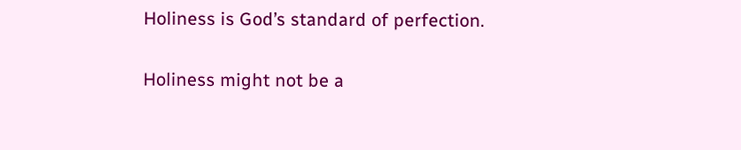Holiness is God’s standard of perfection.

Holiness might not be a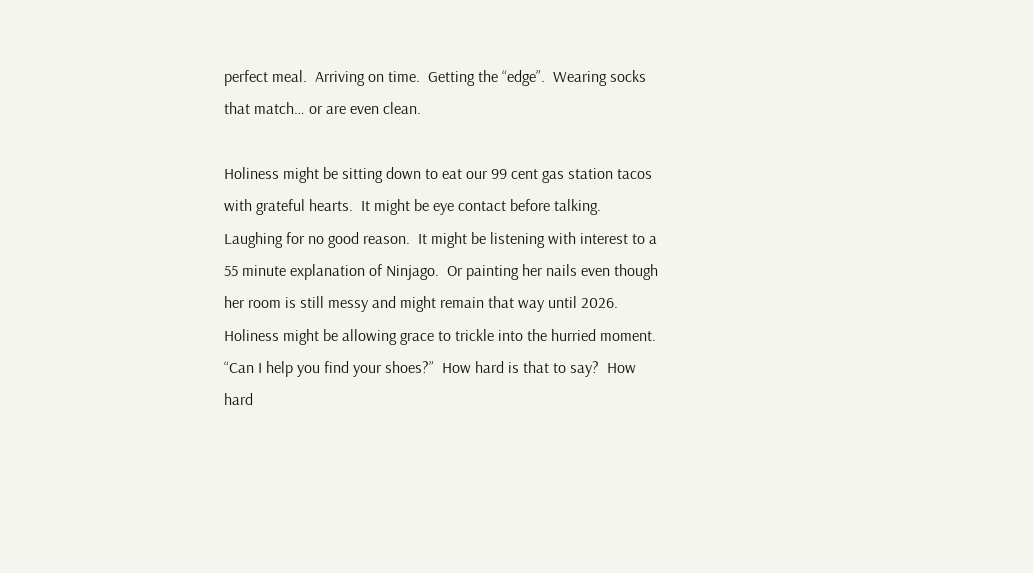perfect meal.  Arriving on time.  Getting the “edge”.  Wearing socks that match… or are even clean.

Holiness might be sitting down to eat our 99 cent gas station tacos with grateful hearts.  It might be eye contact before talking.  Laughing for no good reason.  It might be listening with interest to a 55 minute explanation of Ninjago.  Or painting her nails even though her room is still messy and might remain that way until 2026.   Holiness might be allowing grace to trickle into the hurried moment.  “Can I help you find your shoes?”  How hard is that to say?  How hard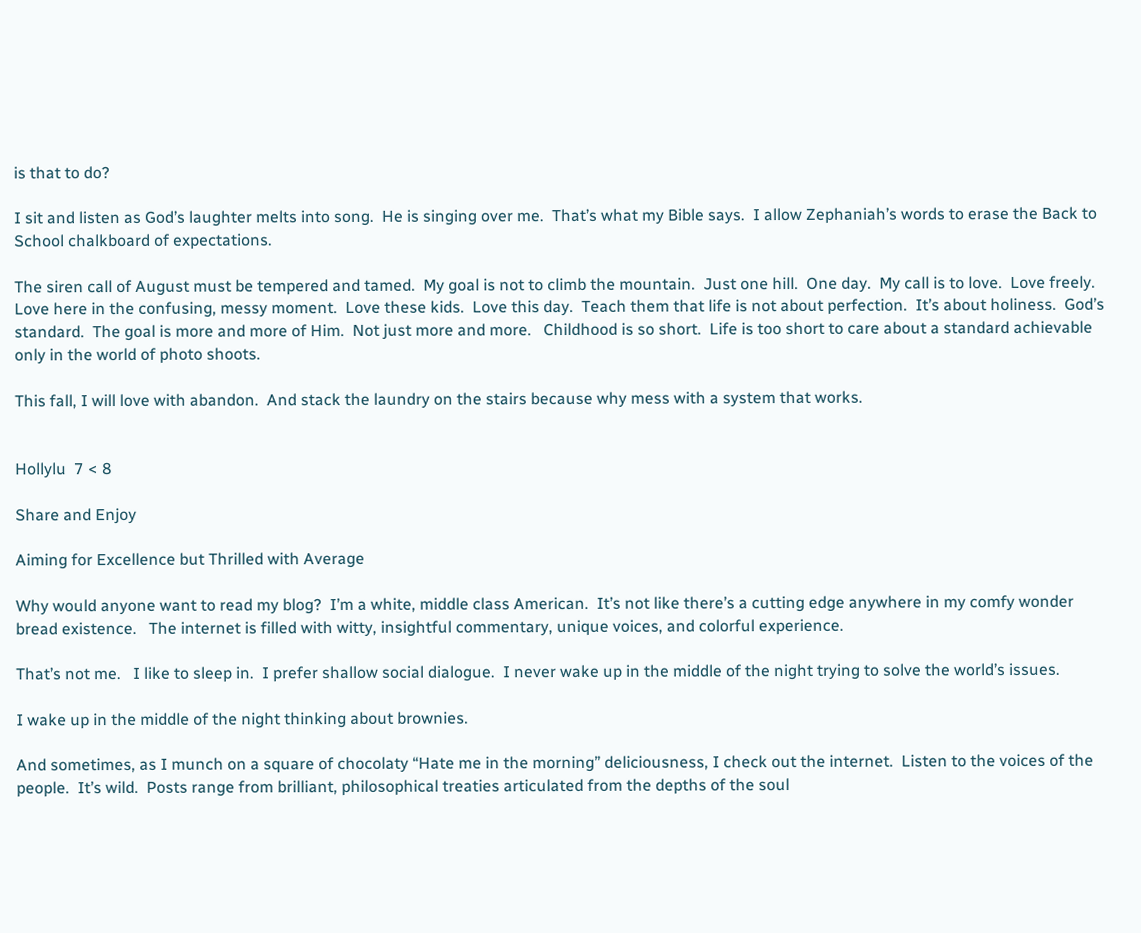is that to do?

I sit and listen as God’s laughter melts into song.  He is singing over me.  That’s what my Bible says.  I allow Zephaniah’s words to erase the Back to School chalkboard of expectations.

The siren call of August must be tempered and tamed.  My goal is not to climb the mountain.  Just one hill.  One day.  My call is to love.  Love freely.  Love here in the confusing, messy moment.  Love these kids.  Love this day.  Teach them that life is not about perfection.  It’s about holiness.  God’s standard.  The goal is more and more of Him.  Not just more and more.   Childhood is so short.  Life is too short to care about a standard achievable only in the world of photo shoots.

This fall, I will love with abandon.  And stack the laundry on the stairs because why mess with a system that works.


Hollylu  7 < 8

Share and Enjoy

Aiming for Excellence but Thrilled with Average

Why would anyone want to read my blog?  I’m a white, middle class American.  It’s not like there’s a cutting edge anywhere in my comfy wonder bread existence.   The internet is filled with witty, insightful commentary, unique voices, and colorful experience.

That’s not me.   I like to sleep in.  I prefer shallow social dialogue.  I never wake up in the middle of the night trying to solve the world’s issues.

I wake up in the middle of the night thinking about brownies.

And sometimes, as I munch on a square of chocolaty “Hate me in the morning” deliciousness, I check out the internet.  Listen to the voices of the people.  It’s wild.  Posts range from brilliant, philosophical treaties articulated from the depths of the soul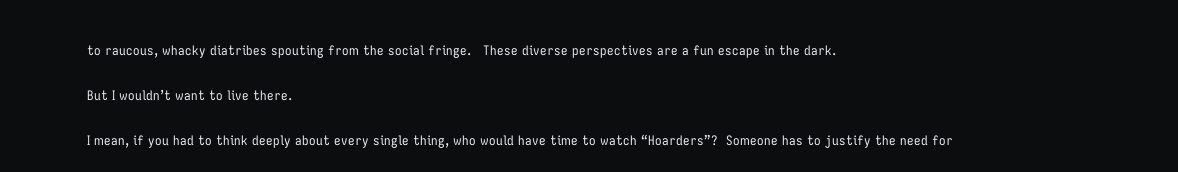to raucous, whacky diatribes spouting from the social fringe.   These diverse perspectives are a fun escape in the dark.

But I wouldn’t want to live there.

I mean, if you had to think deeply about every single thing, who would have time to watch “Hoarders”?  Someone has to justify the need for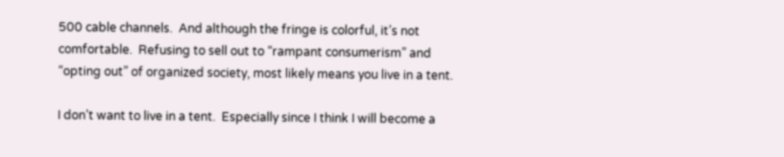500 cable channels.  And although the fringe is colorful, it’s not comfortable.  Refusing to sell out to “rampant consumerism” and “opting out” of organized society, most likely means you live in a tent.

I don’t want to live in a tent.  Especially since I think I will become a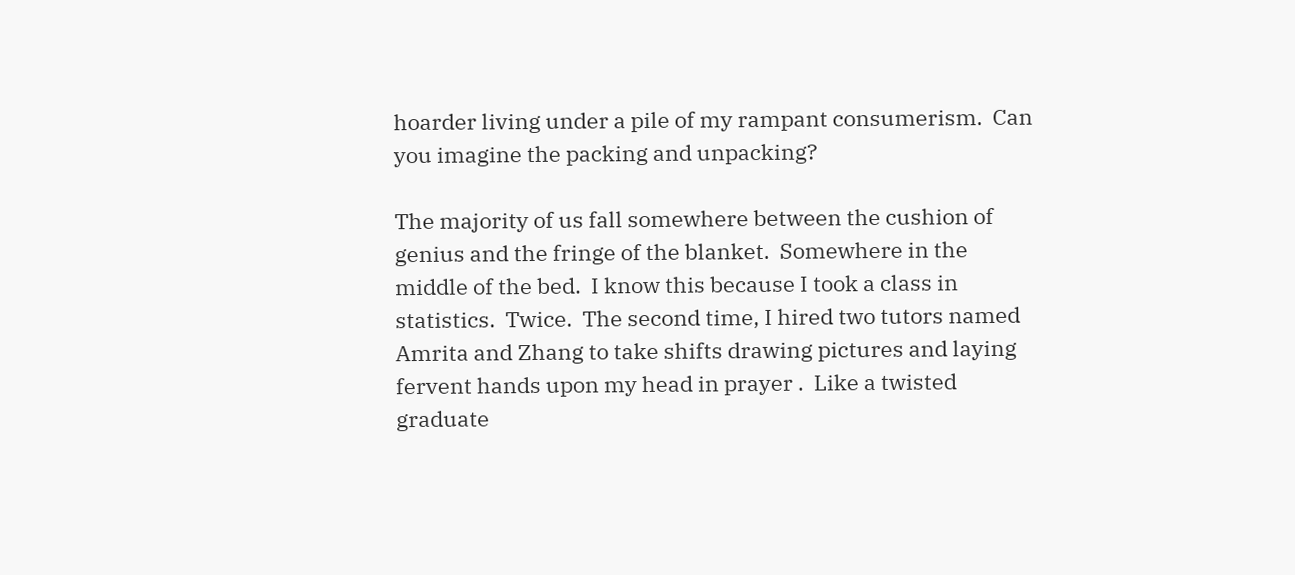hoarder living under a pile of my rampant consumerism.  Can you imagine the packing and unpacking?

The majority of us fall somewhere between the cushion of genius and the fringe of the blanket.  Somewhere in the middle of the bed.  I know this because I took a class in statistics.  Twice.  The second time, I hired two tutors named Amrita and Zhang to take shifts drawing pictures and laying fervent hands upon my head in prayer .  Like a twisted graduate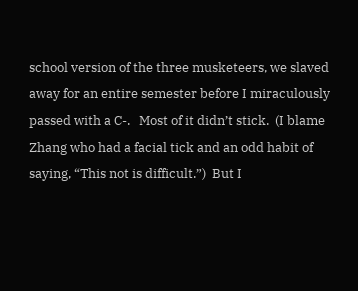school version of the three musketeers, we slaved away for an entire semester before I miraculously passed with a C-.   Most of it didn’t stick.  (I blame Zhang who had a facial tick and an odd habit of saying, “This not is difficult.”)  But I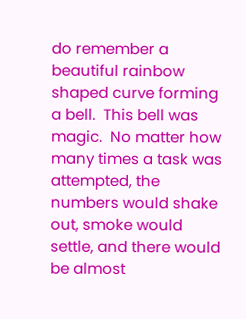do remember a beautiful rainbow shaped curve forming a bell.  This bell was magic.  No matter how many times a task was attempted, the numbers would shake out, smoke would settle, and there would be almost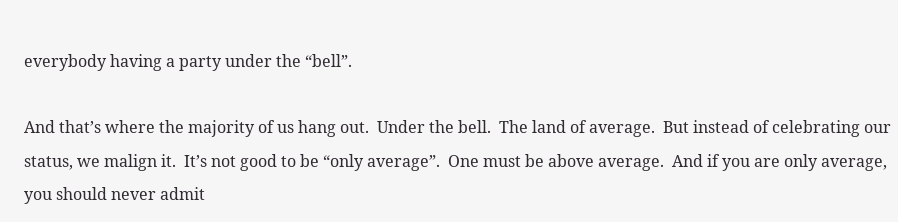everybody having a party under the “bell”.

And that’s where the majority of us hang out.  Under the bell.  The land of average.  But instead of celebrating our status, we malign it.  It’s not good to be “only average”.  One must be above average.  And if you are only average, you should never admit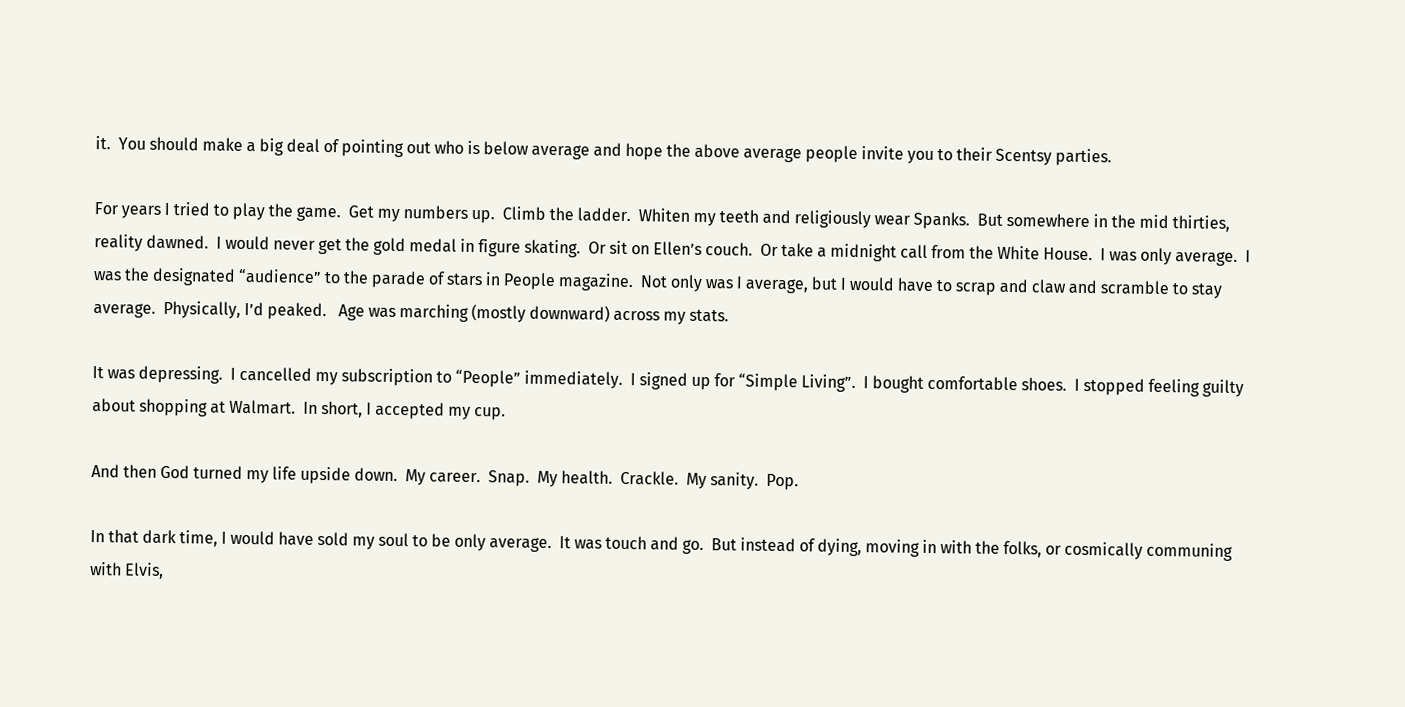it.  You should make a big deal of pointing out who is below average and hope the above average people invite you to their Scentsy parties.

For years I tried to play the game.  Get my numbers up.  Climb the ladder.  Whiten my teeth and religiously wear Spanks.  But somewhere in the mid thirties, reality dawned.  I would never get the gold medal in figure skating.  Or sit on Ellen’s couch.  Or take a midnight call from the White House.  I was only average.  I was the designated “audience” to the parade of stars in People magazine.  Not only was I average, but I would have to scrap and claw and scramble to stay average.  Physically, I’d peaked.   Age was marching (mostly downward) across my stats.

It was depressing.  I cancelled my subscription to “People” immediately.  I signed up for “Simple Living”.  I bought comfortable shoes.  I stopped feeling guilty about shopping at Walmart.  In short, I accepted my cup.

And then God turned my life upside down.  My career.  Snap.  My health.  Crackle.  My sanity.  Pop.

In that dark time, I would have sold my soul to be only average.  It was touch and go.  But instead of dying, moving in with the folks, or cosmically communing with Elvis,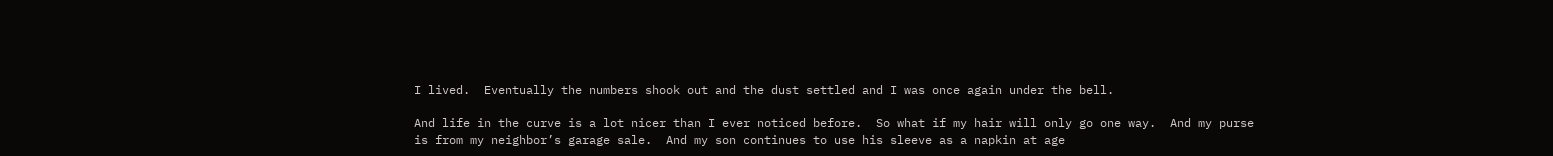I lived.  Eventually the numbers shook out and the dust settled and I was once again under the bell.

And life in the curve is a lot nicer than I ever noticed before.  So what if my hair will only go one way.  And my purse is from my neighbor’s garage sale.  And my son continues to use his sleeve as a napkin at age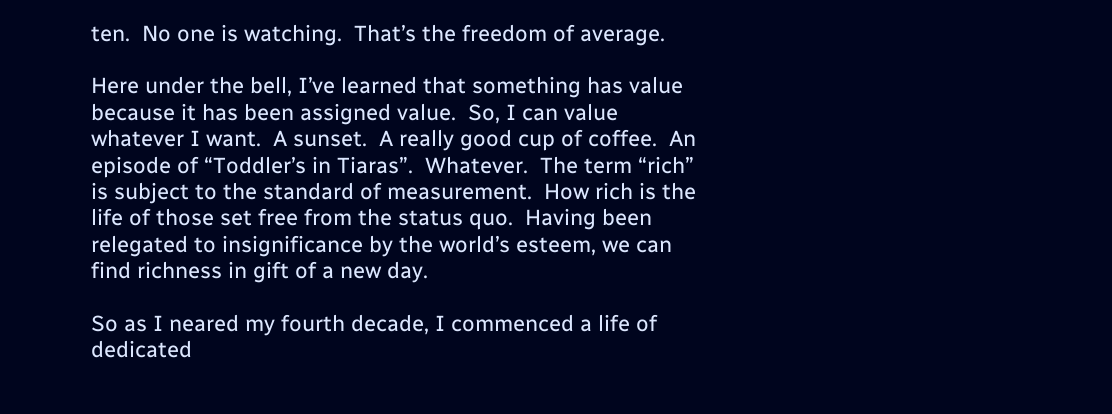ten.  No one is watching.  That’s the freedom of average.

Here under the bell, I’ve learned that something has value because it has been assigned value.  So, I can value whatever I want.  A sunset.  A really good cup of coffee.  An episode of “Toddler’s in Tiaras”.  Whatever.  The term “rich” is subject to the standard of measurement.  How rich is the life of those set free from the status quo.  Having been relegated to insignificance by the world’s esteem, we can find richness in gift of a new day.

So as I neared my fourth decade, I commenced a life of dedicated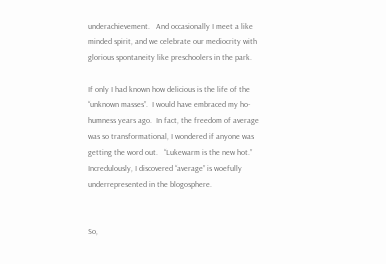underachievement.   And occasionally I meet a like minded spirit, and we celebrate our mediocrity with glorious spontaneity like preschoolers in the park.

If only I had known how delicious is the life of the “unknown masses”.  I would have embraced my ho-humness years ago.  In fact, the freedom of average was so transformational, I wondered if anyone was getting the word out.   “Lukewarm is the new hot.”   Incredulously, I discovered “average” is woefully underrepresented in the blogosphere.


So,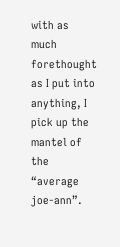with as much forethought as I put into anything, I pick up the mantel of the “average joe-ann”.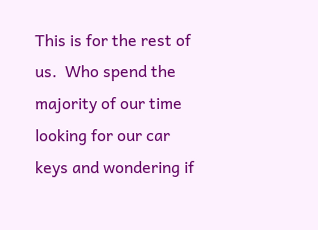This is for the rest of us.  Who spend the majority of our time looking for our car keys and wondering if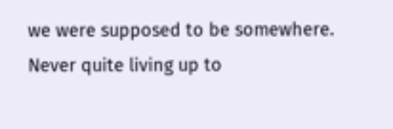we were supposed to be somewhere.   Never quite living up to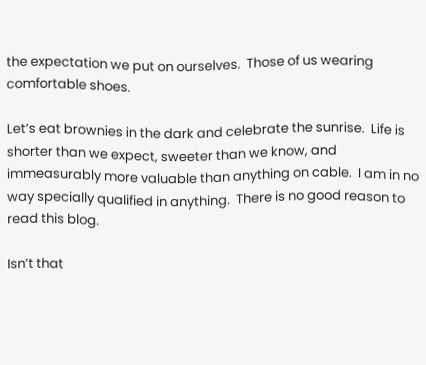the expectation we put on ourselves.  Those of us wearing comfortable shoes.

Let’s eat brownies in the dark and celebrate the sunrise.  Life is shorter than we expect, sweeter than we know, and immeasurably more valuable than anything on cable.  I am in no way specially qualified in anything.  There is no good reason to read this blog.

Isn’t that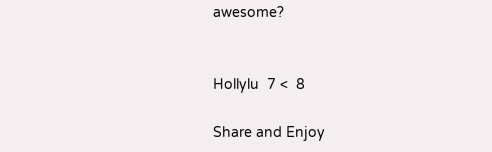awesome?


Hollylu  7 <  8

Share and Enjoy